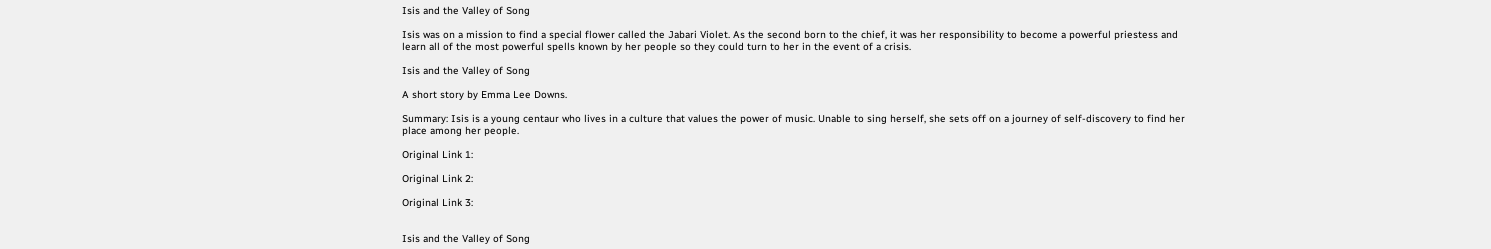Isis and the Valley of Song

Isis was on a mission to find a special flower called the Jabari Violet. As the second born to the chief, it was her responsibility to become a powerful priestess and learn all of the most powerful spells known by her people so they could turn to her in the event of a crisis.

Isis and the Valley of Song

A short story by Emma Lee Downs.

Summary: Isis is a young centaur who lives in a culture that values the power of music. Unable to sing herself, she sets off on a journey of self-discovery to find her place among her people.

Original Link 1:

Original Link 2:

Original Link 3:


Isis and the Valley of Song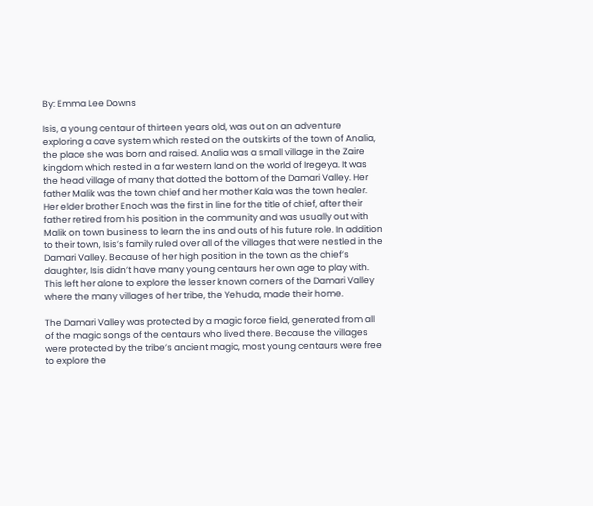By: Emma Lee Downs

Isis, a young centaur of thirteen years old, was out on an adventure exploring a cave system which rested on the outskirts of the town of Analia, the place she was born and raised. Analia was a small village in the Zaire kingdom which rested in a far western land on the world of Iregeya. It was the head village of many that dotted the bottom of the Damari Valley. Her father Malik was the town chief and her mother Kala was the town healer. Her elder brother Enoch was the first in line for the title of chief, after their father retired from his position in the community and was usually out with Malik on town business to learn the ins and outs of his future role. In addition to their town, Isis’s family ruled over all of the villages that were nestled in the Damari Valley. Because of her high position in the town as the chief’s daughter, Isis didn’t have many young centaurs her own age to play with. This left her alone to explore the lesser known corners of the Damari Valley where the many villages of her tribe, the Yehuda, made their home.

The Damari Valley was protected by a magic force field, generated from all of the magic songs of the centaurs who lived there. Because the villages were protected by the tribe’s ancient magic, most young centaurs were free to explore the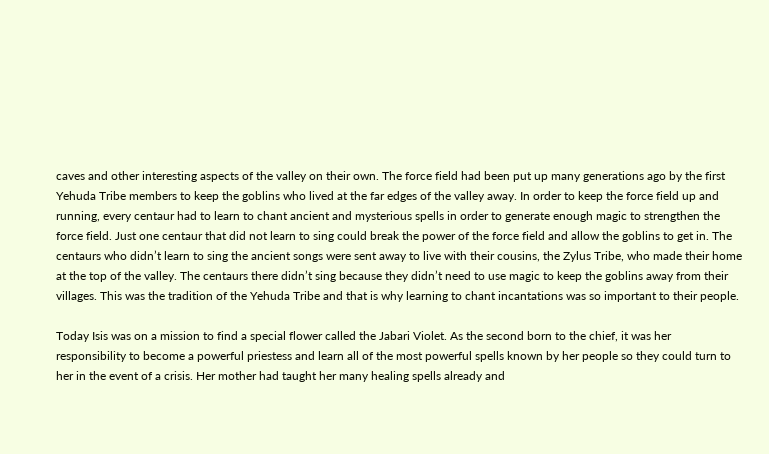caves and other interesting aspects of the valley on their own. The force field had been put up many generations ago by the first Yehuda Tribe members to keep the goblins who lived at the far edges of the valley away. In order to keep the force field up and running, every centaur had to learn to chant ancient and mysterious spells in order to generate enough magic to strengthen the force field. Just one centaur that did not learn to sing could break the power of the force field and allow the goblins to get in. The centaurs who didn’t learn to sing the ancient songs were sent away to live with their cousins, the Zylus Tribe, who made their home at the top of the valley. The centaurs there didn’t sing because they didn’t need to use magic to keep the goblins away from their villages. This was the tradition of the Yehuda Tribe and that is why learning to chant incantations was so important to their people.

Today Isis was on a mission to find a special flower called the Jabari Violet. As the second born to the chief, it was her responsibility to become a powerful priestess and learn all of the most powerful spells known by her people so they could turn to her in the event of a crisis. Her mother had taught her many healing spells already and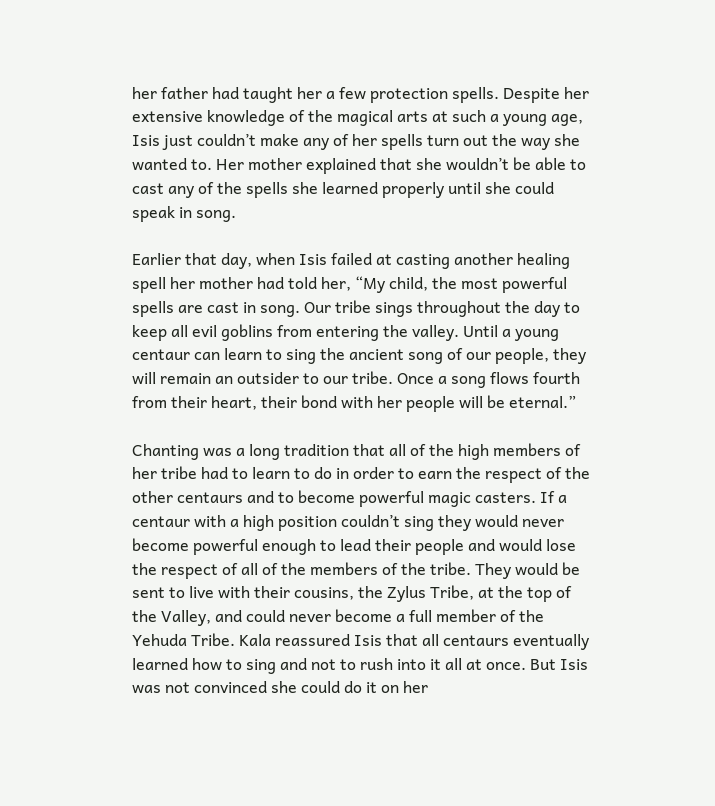her father had taught her a few protection spells. Despite her extensive knowledge of the magical arts at such a young age, Isis just couldn’t make any of her spells turn out the way she wanted to. Her mother explained that she wouldn’t be able to cast any of the spells she learned properly until she could speak in song.

Earlier that day, when Isis failed at casting another healing spell her mother had told her, “My child, the most powerful spells are cast in song. Our tribe sings throughout the day to keep all evil goblins from entering the valley. Until a young centaur can learn to sing the ancient song of our people, they will remain an outsider to our tribe. Once a song flows fourth from their heart, their bond with her people will be eternal.”

Chanting was a long tradition that all of the high members of her tribe had to learn to do in order to earn the respect of the other centaurs and to become powerful magic casters. If a centaur with a high position couldn’t sing they would never become powerful enough to lead their people and would lose the respect of all of the members of the tribe. They would be sent to live with their cousins, the Zylus Tribe, at the top of the Valley, and could never become a full member of the Yehuda Tribe. Kala reassured Isis that all centaurs eventually learned how to sing and not to rush into it all at once. But Isis was not convinced she could do it on her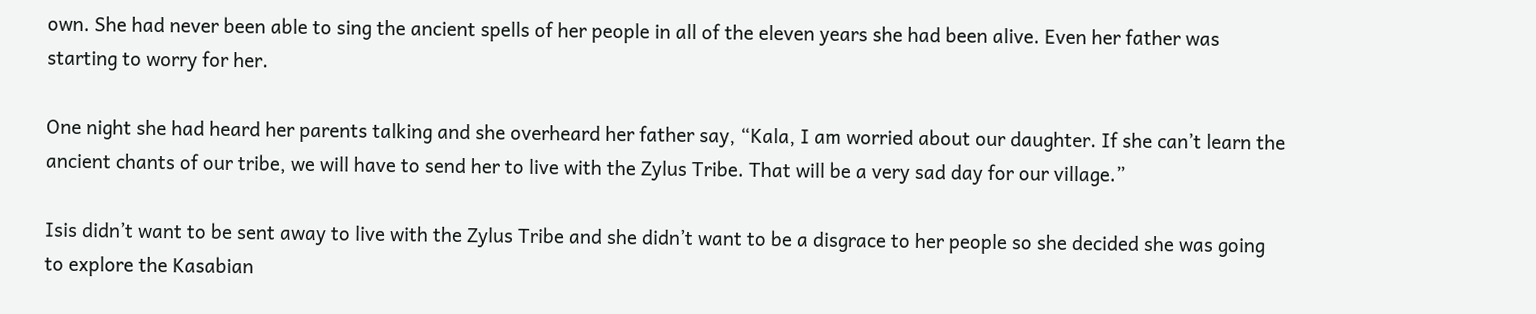own. She had never been able to sing the ancient spells of her people in all of the eleven years she had been alive. Even her father was starting to worry for her.

One night she had heard her parents talking and she overheard her father say, “Kala, I am worried about our daughter. If she can’t learn the ancient chants of our tribe, we will have to send her to live with the Zylus Tribe. That will be a very sad day for our village.”

Isis didn’t want to be sent away to live with the Zylus Tribe and she didn’t want to be a disgrace to her people so she decided she was going to explore the Kasabian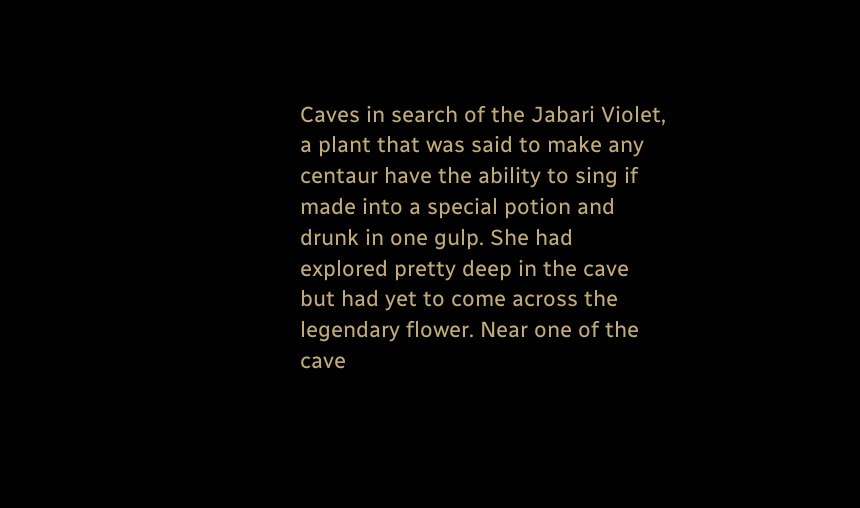Caves in search of the Jabari Violet, a plant that was said to make any centaur have the ability to sing if made into a special potion and drunk in one gulp. She had explored pretty deep in the cave but had yet to come across the legendary flower. Near one of the cave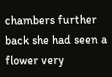chambers further back she had seen a flower very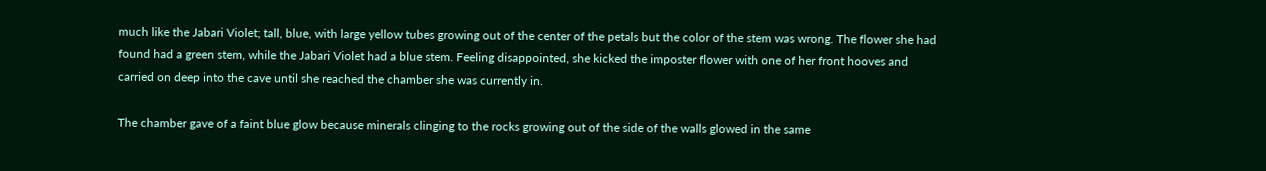much like the Jabari Violet; tall, blue, with large yellow tubes growing out of the center of the petals but the color of the stem was wrong. The flower she had found had a green stem, while the Jabari Violet had a blue stem. Feeling disappointed, she kicked the imposter flower with one of her front hooves and carried on deep into the cave until she reached the chamber she was currently in.

The chamber gave of a faint blue glow because minerals clinging to the rocks growing out of the side of the walls glowed in the same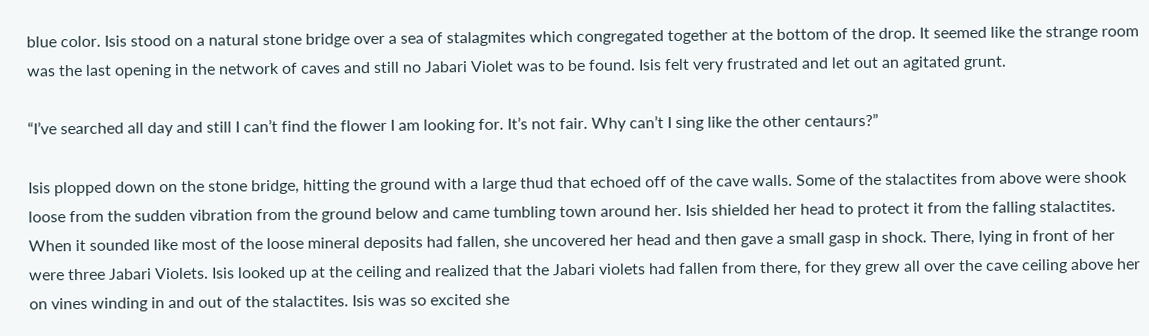blue color. Isis stood on a natural stone bridge over a sea of stalagmites which congregated together at the bottom of the drop. It seemed like the strange room was the last opening in the network of caves and still no Jabari Violet was to be found. Isis felt very frustrated and let out an agitated grunt.

“I’ve searched all day and still I can’t find the flower I am looking for. It’s not fair. Why can’t I sing like the other centaurs?”

Isis plopped down on the stone bridge, hitting the ground with a large thud that echoed off of the cave walls. Some of the stalactites from above were shook loose from the sudden vibration from the ground below and came tumbling town around her. Isis shielded her head to protect it from the falling stalactites. When it sounded like most of the loose mineral deposits had fallen, she uncovered her head and then gave a small gasp in shock. There, lying in front of her were three Jabari Violets. Isis looked up at the ceiling and realized that the Jabari violets had fallen from there, for they grew all over the cave ceiling above her on vines winding in and out of the stalactites. Isis was so excited she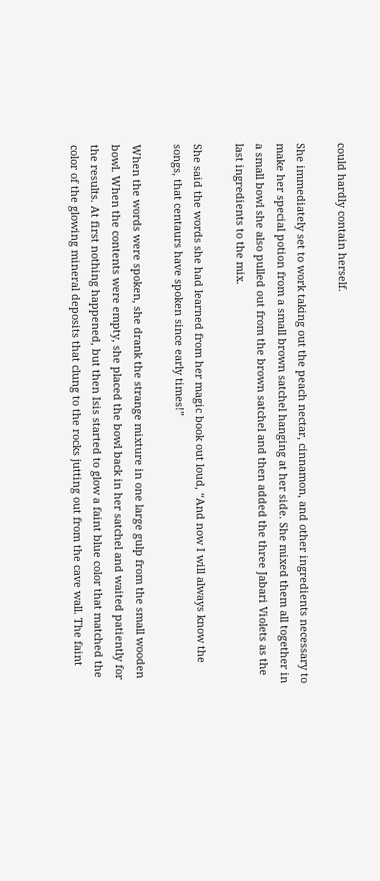could hardly contain herself.

She immediately set to work taking out the peach nectar, cinnamon, and other ingredients necessary to make her special potion from a small brown satchel hanging at her side. She mixed them all together in a small bowl she also pulled out from the brown satchel and then added the three Jabari Violets as the last ingredients to the mix.

She said the words she had learned from her magic book out loud, “And now I will always know the songs, that centaurs have spoken since early times!”

When the words were spoken, she drank the strange mixture in one large gulp from the small wooden bowl. When the contents were empty, she placed the bowl back in her satchel and waited patiently for the results. At first nothing happened, but then Isis started to glow a faint blue color that matched the color of the glowing mineral deposits that clung to the rocks jutting out from the cave wall. The faint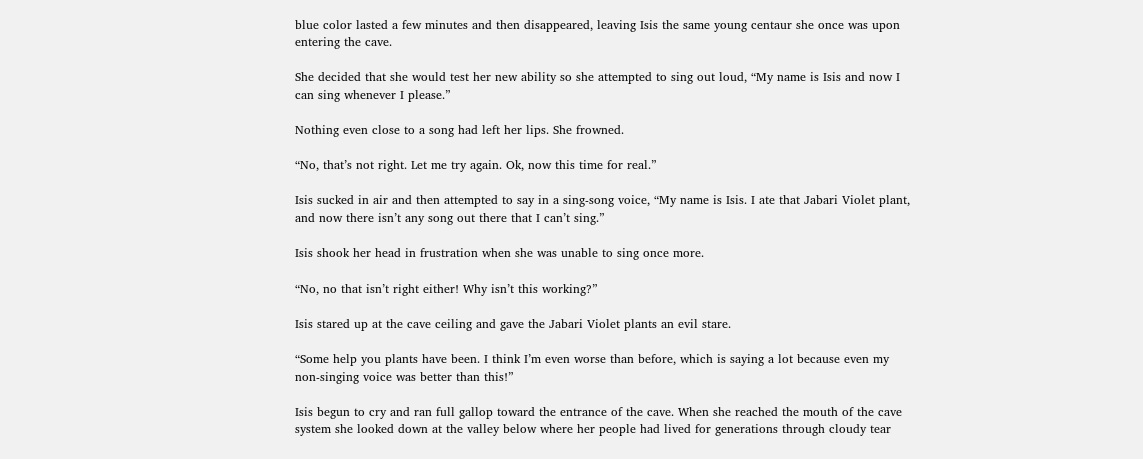blue color lasted a few minutes and then disappeared, leaving Isis the same young centaur she once was upon entering the cave.

She decided that she would test her new ability so she attempted to sing out loud, “My name is Isis and now I can sing whenever I please.”

Nothing even close to a song had left her lips. She frowned.

“No, that’s not right. Let me try again. Ok, now this time for real.”

Isis sucked in air and then attempted to say in a sing-song voice, “My name is Isis. I ate that Jabari Violet plant, and now there isn’t any song out there that I can’t sing.”

Isis shook her head in frustration when she was unable to sing once more.

“No, no that isn’t right either! Why isn’t this working?”

Isis stared up at the cave ceiling and gave the Jabari Violet plants an evil stare.

“Some help you plants have been. I think I’m even worse than before, which is saying a lot because even my non-singing voice was better than this!”

Isis begun to cry and ran full gallop toward the entrance of the cave. When she reached the mouth of the cave system she looked down at the valley below where her people had lived for generations through cloudy tear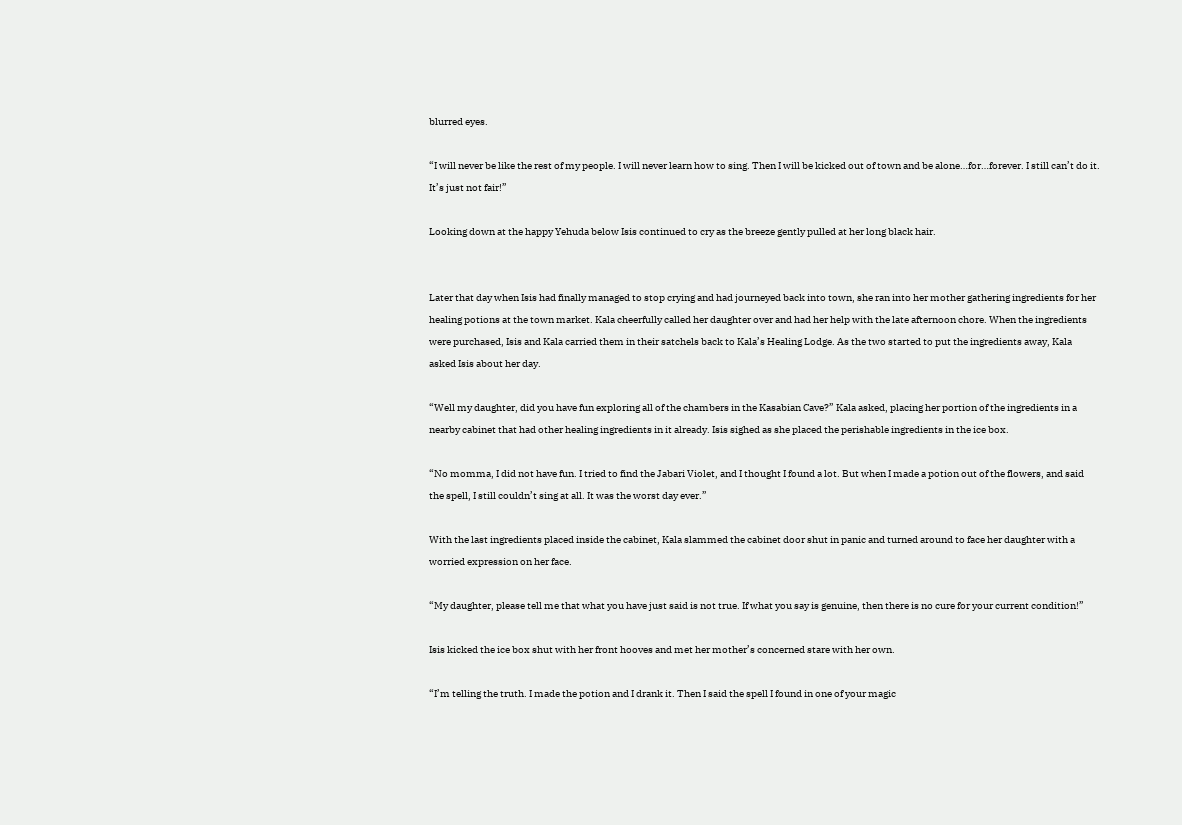blurred eyes.

“I will never be like the rest of my people. I will never learn how to sing. Then I will be kicked out of town and be alone…for…forever. I still can’t do it. It’s just not fair!”

Looking down at the happy Yehuda below Isis continued to cry as the breeze gently pulled at her long black hair.


Later that day when Isis had finally managed to stop crying and had journeyed back into town, she ran into her mother gathering ingredients for her healing potions at the town market. Kala cheerfully called her daughter over and had her help with the late afternoon chore. When the ingredients were purchased, Isis and Kala carried them in their satchels back to Kala’s Healing Lodge. As the two started to put the ingredients away, Kala asked Isis about her day.

“Well my daughter, did you have fun exploring all of the chambers in the Kasabian Cave?” Kala asked, placing her portion of the ingredients in a nearby cabinet that had other healing ingredients in it already. Isis sighed as she placed the perishable ingredients in the ice box.

“No momma, I did not have fun. I tried to find the Jabari Violet, and I thought I found a lot. But when I made a potion out of the flowers, and said the spell, I still couldn’t sing at all. It was the worst day ever.”

With the last ingredients placed inside the cabinet, Kala slammed the cabinet door shut in panic and turned around to face her daughter with a worried expression on her face.

“My daughter, please tell me that what you have just said is not true. If what you say is genuine, then there is no cure for your current condition!”

Isis kicked the ice box shut with her front hooves and met her mother’s concerned stare with her own.

“I’m telling the truth. I made the potion and I drank it. Then I said the spell I found in one of your magic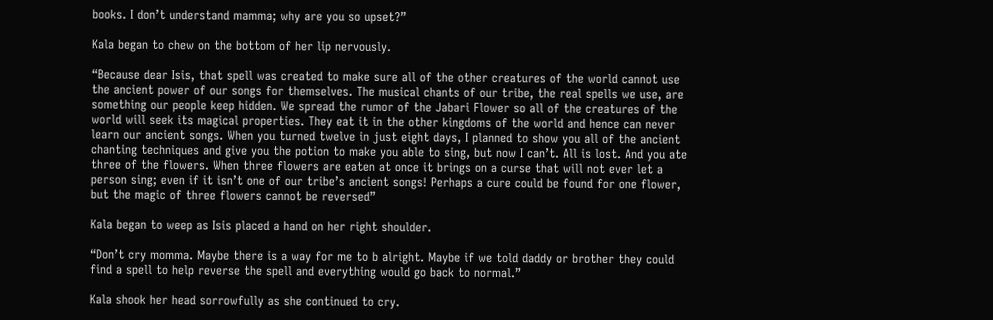books. I don’t understand mamma; why are you so upset?”

Kala began to chew on the bottom of her lip nervously.

“Because dear Isis, that spell was created to make sure all of the other creatures of the world cannot use the ancient power of our songs for themselves. The musical chants of our tribe, the real spells we use, are something our people keep hidden. We spread the rumor of the Jabari Flower so all of the creatures of the world will seek its magical properties. They eat it in the other kingdoms of the world and hence can never learn our ancient songs. When you turned twelve in just eight days, I planned to show you all of the ancient chanting techniques and give you the potion to make you able to sing, but now I can’t. All is lost. And you ate three of the flowers. When three flowers are eaten at once it brings on a curse that will not ever let a person sing; even if it isn’t one of our tribe’s ancient songs! Perhaps a cure could be found for one flower, but the magic of three flowers cannot be reversed”

Kala began to weep as Isis placed a hand on her right shoulder.

“Don’t cry momma. Maybe there is a way for me to b alright. Maybe if we told daddy or brother they could find a spell to help reverse the spell and everything would go back to normal.”

Kala shook her head sorrowfully as she continued to cry.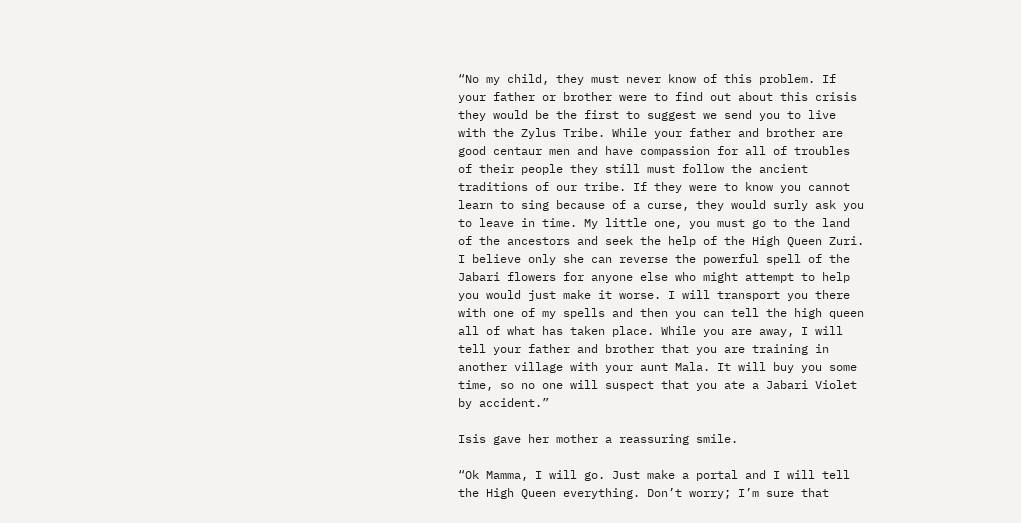“No my child, they must never know of this problem. If your father or brother were to find out about this crisis they would be the first to suggest we send you to live with the Zylus Tribe. While your father and brother are good centaur men and have compassion for all of troubles of their people they still must follow the ancient traditions of our tribe. If they were to know you cannot learn to sing because of a curse, they would surly ask you to leave in time. My little one, you must go to the land of the ancestors and seek the help of the High Queen Zuri. I believe only she can reverse the powerful spell of the Jabari flowers for anyone else who might attempt to help you would just make it worse. I will transport you there with one of my spells and then you can tell the high queen all of what has taken place. While you are away, I will tell your father and brother that you are training in another village with your aunt Mala. It will buy you some time, so no one will suspect that you ate a Jabari Violet by accident.”

Isis gave her mother a reassuring smile.

“Ok Mamma, I will go. Just make a portal and I will tell the High Queen everything. Don’t worry; I’m sure that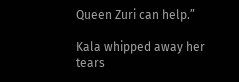Queen Zuri can help.”

Kala whipped away her tears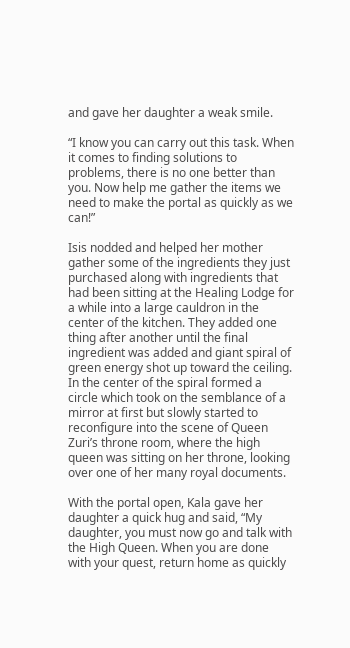and gave her daughter a weak smile.

“I know you can carry out this task. When it comes to finding solutions to problems, there is no one better than you. Now help me gather the items we need to make the portal as quickly as we can!”

Isis nodded and helped her mother gather some of the ingredients they just purchased along with ingredients that had been sitting at the Healing Lodge for a while into a large cauldron in the center of the kitchen. They added one thing after another until the final ingredient was added and giant spiral of green energy shot up toward the ceiling. In the center of the spiral formed a circle which took on the semblance of a mirror at first but slowly started to reconfigure into the scene of Queen Zuri’s throne room, where the high queen was sitting on her throne, looking over one of her many royal documents.

With the portal open, Kala gave her daughter a quick hug and said, “My daughter, you must now go and talk with the High Queen. When you are done with your quest, return home as quickly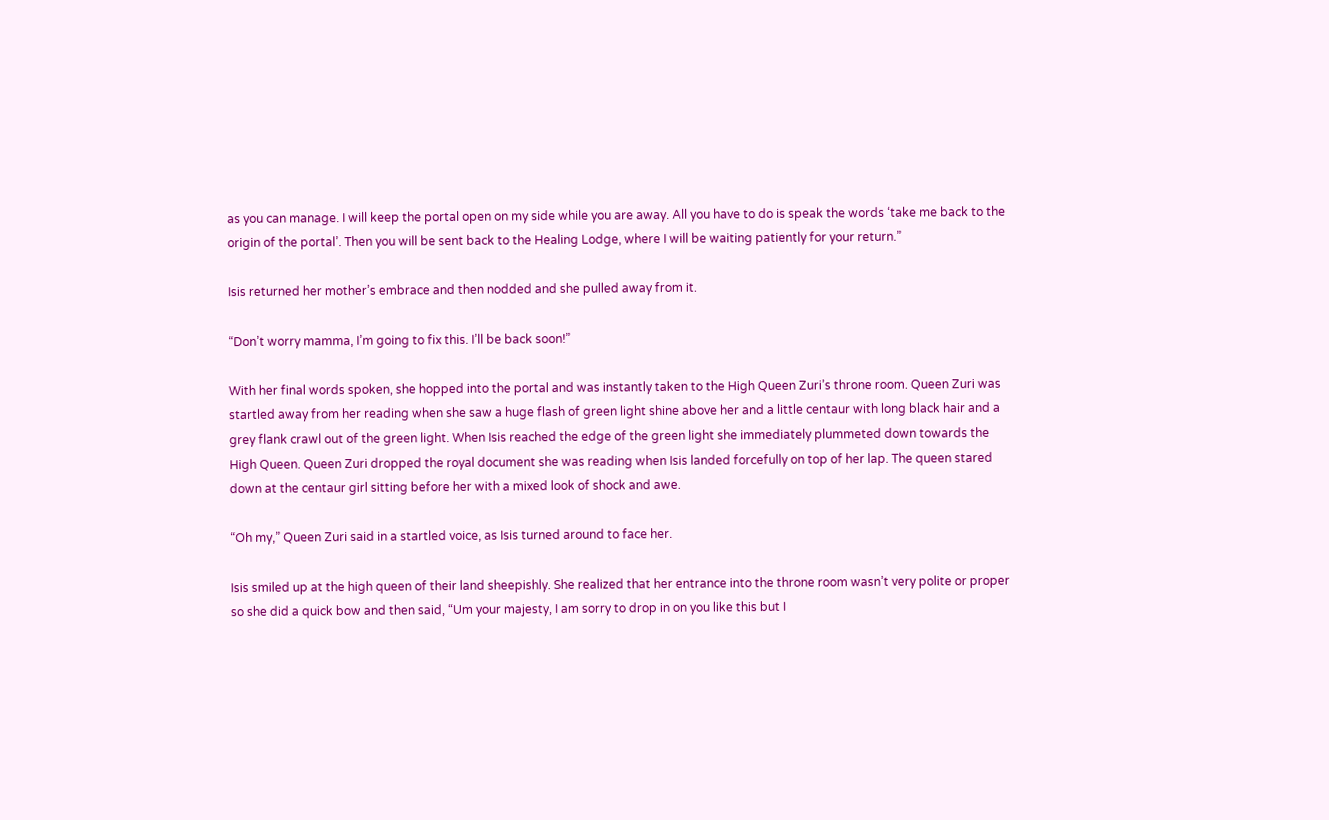as you can manage. I will keep the portal open on my side while you are away. All you have to do is speak the words ‘take me back to the origin of the portal’. Then you will be sent back to the Healing Lodge, where I will be waiting patiently for your return.”

Isis returned her mother’s embrace and then nodded and she pulled away from it.

“Don’t worry mamma, I’m going to fix this. I’ll be back soon!”

With her final words spoken, she hopped into the portal and was instantly taken to the High Queen Zuri’s throne room. Queen Zuri was startled away from her reading when she saw a huge flash of green light shine above her and a little centaur with long black hair and a grey flank crawl out of the green light. When Isis reached the edge of the green light she immediately plummeted down towards the High Queen. Queen Zuri dropped the royal document she was reading when Isis landed forcefully on top of her lap. The queen stared down at the centaur girl sitting before her with a mixed look of shock and awe.

“Oh my,” Queen Zuri said in a startled voice, as Isis turned around to face her.

Isis smiled up at the high queen of their land sheepishly. She realized that her entrance into the throne room wasn’t very polite or proper so she did a quick bow and then said, “Um your majesty, I am sorry to drop in on you like this but I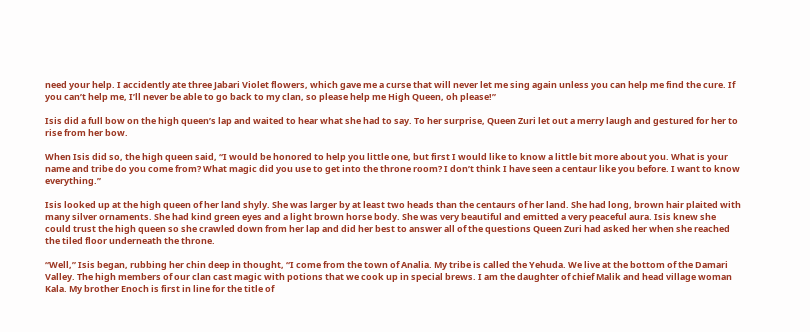need your help. I accidently ate three Jabari Violet flowers, which gave me a curse that will never let me sing again unless you can help me find the cure. If you can’t help me, I’ll never be able to go back to my clan, so please help me High Queen, oh please!”

Isis did a full bow on the high queen’s lap and waited to hear what she had to say. To her surprise, Queen Zuri let out a merry laugh and gestured for her to rise from her bow.

When Isis did so, the high queen said, “I would be honored to help you little one, but first I would like to know a little bit more about you. What is your name and tribe do you come from? What magic did you use to get into the throne room? I don’t think I have seen a centaur like you before. I want to know everything.”

Isis looked up at the high queen of her land shyly. She was larger by at least two heads than the centaurs of her land. She had long, brown hair plaited with many silver ornaments. She had kind green eyes and a light brown horse body. She was very beautiful and emitted a very peaceful aura. Isis knew she could trust the high queen so she crawled down from her lap and did her best to answer all of the questions Queen Zuri had asked her when she reached the tiled floor underneath the throne.

“Well,” Isis began, rubbing her chin deep in thought, “I come from the town of Analia. My tribe is called the Yehuda. We live at the bottom of the Damari Valley. The high members of our clan cast magic with potions that we cook up in special brews. I am the daughter of chief Malik and head village woman Kala. My brother Enoch is first in line for the title of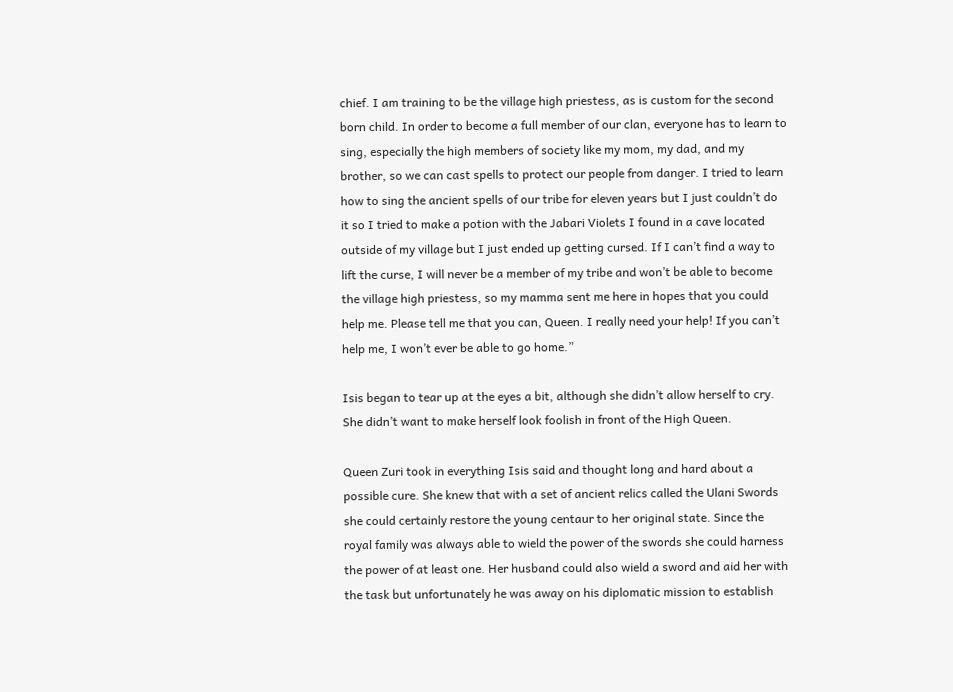chief. I am training to be the village high priestess, as is custom for the second born child. In order to become a full member of our clan, everyone has to learn to sing, especially the high members of society like my mom, my dad, and my brother, so we can cast spells to protect our people from danger. I tried to learn how to sing the ancient spells of our tribe for eleven years but I just couldn’t do it so I tried to make a potion with the Jabari Violets I found in a cave located outside of my village but I just ended up getting cursed. If I can’t find a way to lift the curse, I will never be a member of my tribe and won’t be able to become the village high priestess, so my mamma sent me here in hopes that you could help me. Please tell me that you can, Queen. I really need your help! If you can’t help me, I won’t ever be able to go home.”

Isis began to tear up at the eyes a bit, although she didn’t allow herself to cry. She didn’t want to make herself look foolish in front of the High Queen.

Queen Zuri took in everything Isis said and thought long and hard about a possible cure. She knew that with a set of ancient relics called the Ulani Swords she could certainly restore the young centaur to her original state. Since the royal family was always able to wield the power of the swords she could harness the power of at least one. Her husband could also wield a sword and aid her with the task but unfortunately he was away on his diplomatic mission to establish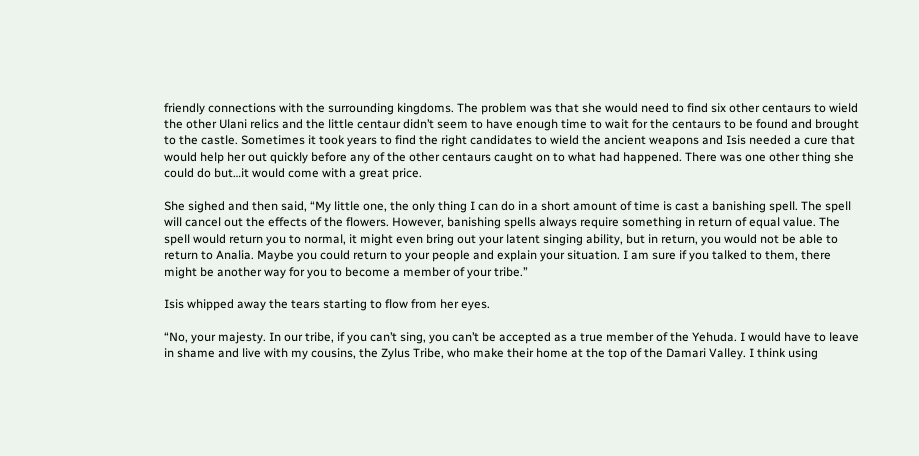friendly connections with the surrounding kingdoms. The problem was that she would need to find six other centaurs to wield the other Ulani relics and the little centaur didn’t seem to have enough time to wait for the centaurs to be found and brought to the castle. Sometimes it took years to find the right candidates to wield the ancient weapons and Isis needed a cure that would help her out quickly before any of the other centaurs caught on to what had happened. There was one other thing she could do but…it would come with a great price.

She sighed and then said, “My little one, the only thing I can do in a short amount of time is cast a banishing spell. The spell will cancel out the effects of the flowers. However, banishing spells always require something in return of equal value. The spell would return you to normal, it might even bring out your latent singing ability, but in return, you would not be able to return to Analia. Maybe you could return to your people and explain your situation. I am sure if you talked to them, there might be another way for you to become a member of your tribe.”

Isis whipped away the tears starting to flow from her eyes.

“No, your majesty. In our tribe, if you can’t sing, you can’t be accepted as a true member of the Yehuda. I would have to leave in shame and live with my cousins, the Zylus Tribe, who make their home at the top of the Damari Valley. I think using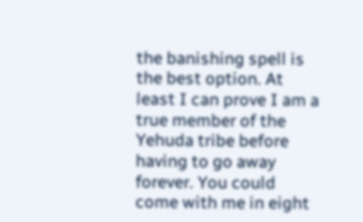the banishing spell is the best option. At least I can prove I am a true member of the Yehuda tribe before having to go away forever. You could come with me in eight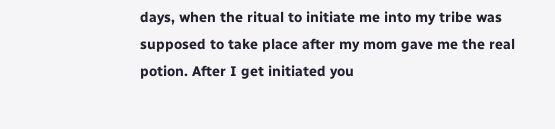days, when the ritual to initiate me into my tribe was supposed to take place after my mom gave me the real potion. After I get initiated you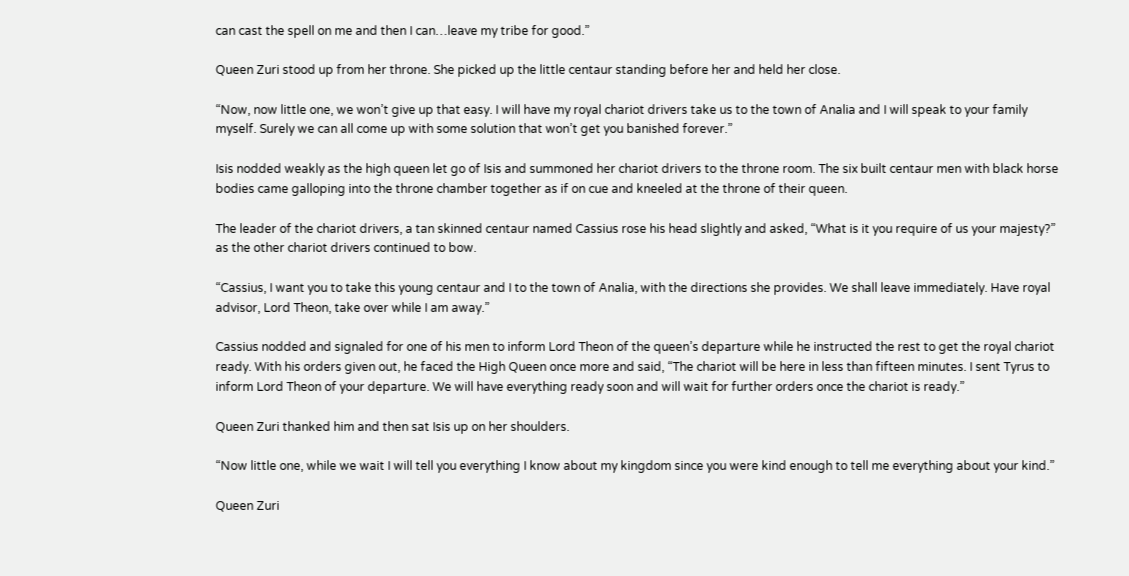can cast the spell on me and then I can…leave my tribe for good.”

Queen Zuri stood up from her throne. She picked up the little centaur standing before her and held her close.

“Now, now little one, we won’t give up that easy. I will have my royal chariot drivers take us to the town of Analia and I will speak to your family myself. Surely we can all come up with some solution that won’t get you banished forever.”

Isis nodded weakly as the high queen let go of Isis and summoned her chariot drivers to the throne room. The six built centaur men with black horse bodies came galloping into the throne chamber together as if on cue and kneeled at the throne of their queen.

The leader of the chariot drivers, a tan skinned centaur named Cassius rose his head slightly and asked, “What is it you require of us your majesty?” as the other chariot drivers continued to bow.

“Cassius, I want you to take this young centaur and I to the town of Analia, with the directions she provides. We shall leave immediately. Have royal advisor, Lord Theon, take over while I am away.”

Cassius nodded and signaled for one of his men to inform Lord Theon of the queen’s departure while he instructed the rest to get the royal chariot ready. With his orders given out, he faced the High Queen once more and said, “The chariot will be here in less than fifteen minutes. I sent Tyrus to inform Lord Theon of your departure. We will have everything ready soon and will wait for further orders once the chariot is ready.”

Queen Zuri thanked him and then sat Isis up on her shoulders.

“Now little one, while we wait I will tell you everything I know about my kingdom since you were kind enough to tell me everything about your kind.”

Queen Zuri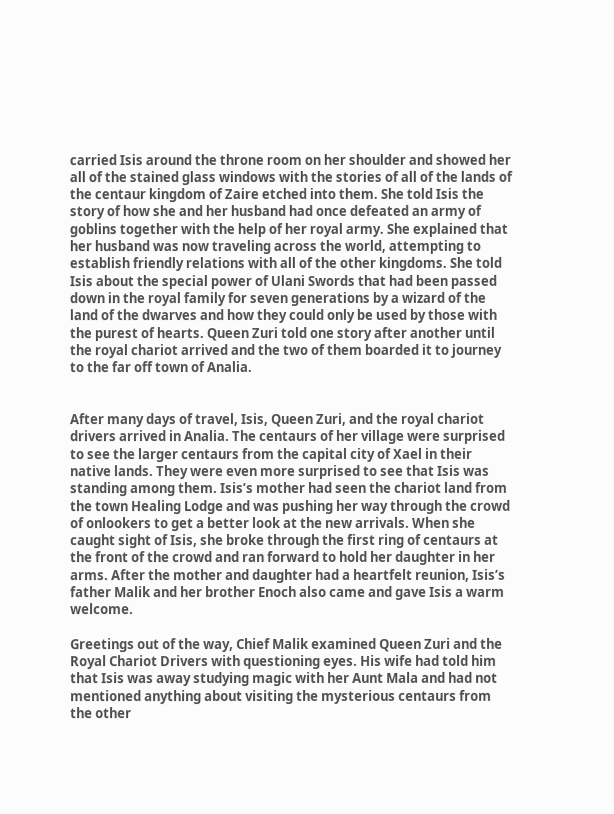carried Isis around the throne room on her shoulder and showed her all of the stained glass windows with the stories of all of the lands of the centaur kingdom of Zaire etched into them. She told Isis the story of how she and her husband had once defeated an army of goblins together with the help of her royal army. She explained that her husband was now traveling across the world, attempting to establish friendly relations with all of the other kingdoms. She told Isis about the special power of Ulani Swords that had been passed down in the royal family for seven generations by a wizard of the land of the dwarves and how they could only be used by those with the purest of hearts. Queen Zuri told one story after another until the royal chariot arrived and the two of them boarded it to journey to the far off town of Analia.


After many days of travel, Isis, Queen Zuri, and the royal chariot drivers arrived in Analia. The centaurs of her village were surprised to see the larger centaurs from the capital city of Xael in their native lands. They were even more surprised to see that Isis was standing among them. Isis’s mother had seen the chariot land from the town Healing Lodge and was pushing her way through the crowd of onlookers to get a better look at the new arrivals. When she caught sight of Isis, she broke through the first ring of centaurs at the front of the crowd and ran forward to hold her daughter in her arms. After the mother and daughter had a heartfelt reunion, Isis’s father Malik and her brother Enoch also came and gave Isis a warm welcome.

Greetings out of the way, Chief Malik examined Queen Zuri and the Royal Chariot Drivers with questioning eyes. His wife had told him that Isis was away studying magic with her Aunt Mala and had not mentioned anything about visiting the mysterious centaurs from the other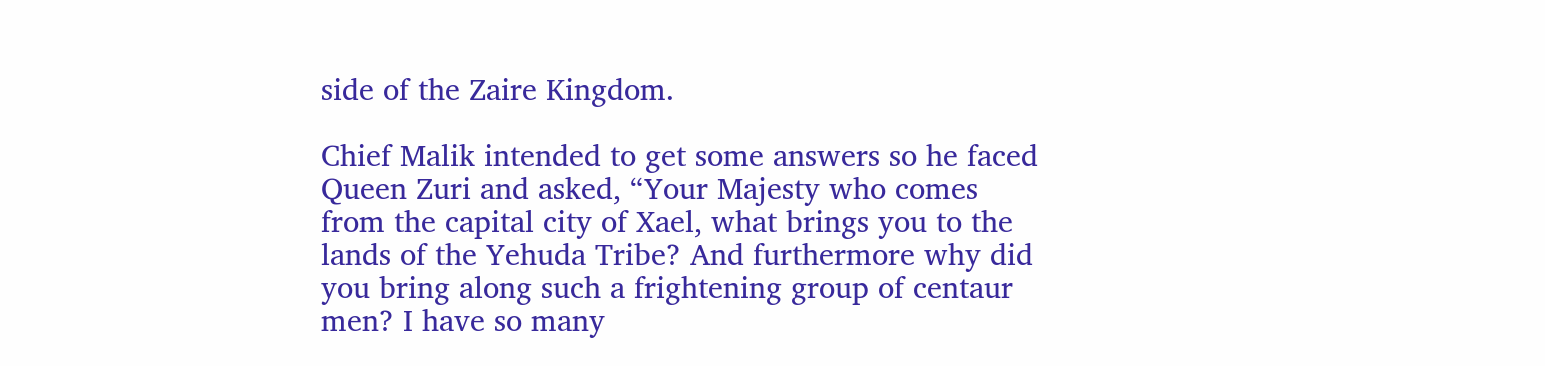side of the Zaire Kingdom.

Chief Malik intended to get some answers so he faced Queen Zuri and asked, “Your Majesty who comes from the capital city of Xael, what brings you to the lands of the Yehuda Tribe? And furthermore why did you bring along such a frightening group of centaur men? I have so many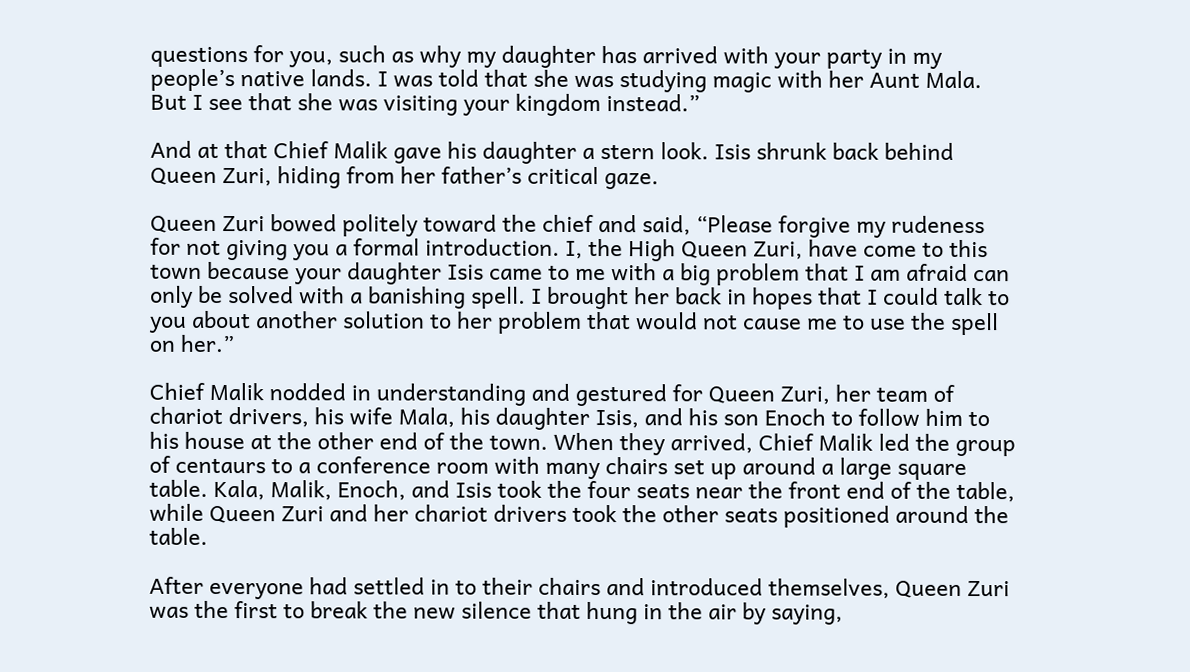questions for you, such as why my daughter has arrived with your party in my people’s native lands. I was told that she was studying magic with her Aunt Mala. But I see that she was visiting your kingdom instead.”

And at that Chief Malik gave his daughter a stern look. Isis shrunk back behind Queen Zuri, hiding from her father’s critical gaze.

Queen Zuri bowed politely toward the chief and said, “Please forgive my rudeness for not giving you a formal introduction. I, the High Queen Zuri, have come to this town because your daughter Isis came to me with a big problem that I am afraid can only be solved with a banishing spell. I brought her back in hopes that I could talk to you about another solution to her problem that would not cause me to use the spell on her.”

Chief Malik nodded in understanding and gestured for Queen Zuri, her team of chariot drivers, his wife Mala, his daughter Isis, and his son Enoch to follow him to his house at the other end of the town. When they arrived, Chief Malik led the group of centaurs to a conference room with many chairs set up around a large square table. Kala, Malik, Enoch, and Isis took the four seats near the front end of the table, while Queen Zuri and her chariot drivers took the other seats positioned around the table.

After everyone had settled in to their chairs and introduced themselves, Queen Zuri was the first to break the new silence that hung in the air by saying,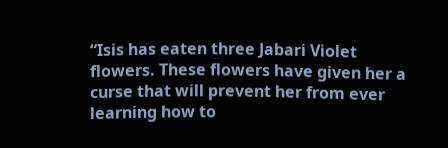“Isis has eaten three Jabari Violet flowers. These flowers have given her a curse that will prevent her from ever learning how to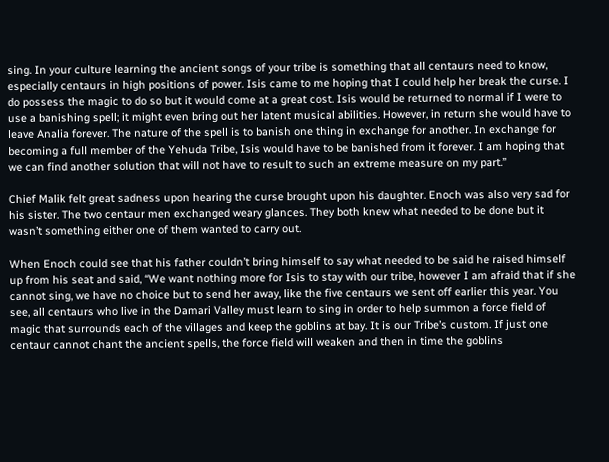sing. In your culture learning the ancient songs of your tribe is something that all centaurs need to know, especially centaurs in high positions of power. Isis came to me hoping that I could help her break the curse. I do possess the magic to do so but it would come at a great cost. Isis would be returned to normal if I were to use a banishing spell; it might even bring out her latent musical abilities. However, in return she would have to leave Analia forever. The nature of the spell is to banish one thing in exchange for another. In exchange for becoming a full member of the Yehuda Tribe, Isis would have to be banished from it forever. I am hoping that we can find another solution that will not have to result to such an extreme measure on my part.”

Chief Malik felt great sadness upon hearing the curse brought upon his daughter. Enoch was also very sad for his sister. The two centaur men exchanged weary glances. They both knew what needed to be done but it wasn’t something either one of them wanted to carry out.

When Enoch could see that his father couldn’t bring himself to say what needed to be said he raised himself up from his seat and said, “We want nothing more for Isis to stay with our tribe, however I am afraid that if she cannot sing, we have no choice but to send her away, like the five centaurs we sent off earlier this year. You see, all centaurs who live in the Damari Valley must learn to sing in order to help summon a force field of magic that surrounds each of the villages and keep the goblins at bay. It is our Tribe’s custom. If just one centaur cannot chant the ancient spells, the force field will weaken and then in time the goblins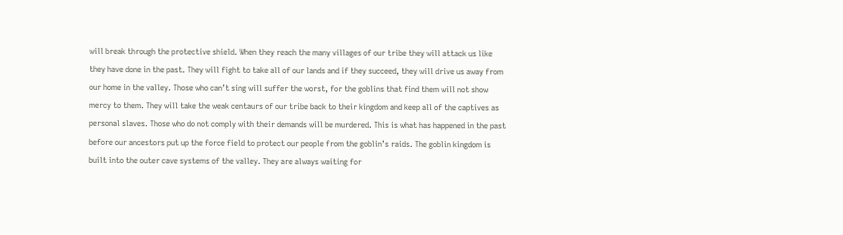will break through the protective shield. When they reach the many villages of our tribe they will attack us like they have done in the past. They will fight to take all of our lands and if they succeed, they will drive us away from our home in the valley. Those who can’t sing will suffer the worst, for the goblins that find them will not show mercy to them. They will take the weak centaurs of our tribe back to their kingdom and keep all of the captives as personal slaves. Those who do not comply with their demands will be murdered. This is what has happened in the past before our ancestors put up the force field to protect our people from the goblin’s raids. The goblin kingdom is built into the outer cave systems of the valley. They are always waiting for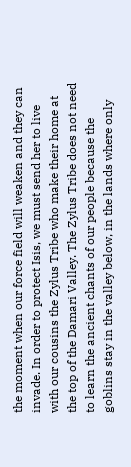the moment when our force field will weaken and they can invade. In order to protect Isis, we must send her to live with our cousins the Zylus Tribe who make their home at the top of the Damari Valley. The Zylus Tribe does not need to learn the ancient chants of our people because the goblins stay in the valley below, in the lands where only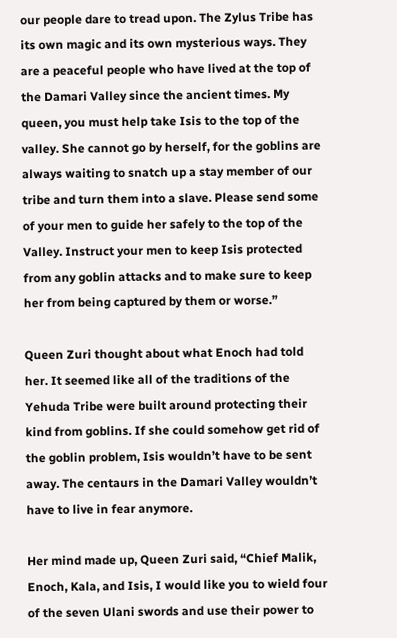our people dare to tread upon. The Zylus Tribe has its own magic and its own mysterious ways. They are a peaceful people who have lived at the top of the Damari Valley since the ancient times. My queen, you must help take Isis to the top of the valley. She cannot go by herself, for the goblins are always waiting to snatch up a stay member of our tribe and turn them into a slave. Please send some of your men to guide her safely to the top of the Valley. Instruct your men to keep Isis protected from any goblin attacks and to make sure to keep her from being captured by them or worse.”

Queen Zuri thought about what Enoch had told her. It seemed like all of the traditions of the Yehuda Tribe were built around protecting their kind from goblins. If she could somehow get rid of the goblin problem, Isis wouldn’t have to be sent away. The centaurs in the Damari Valley wouldn’t have to live in fear anymore.

Her mind made up, Queen Zuri said, “Chief Malik, Enoch, Kala, and Isis, I would like you to wield four of the seven Ulani swords and use their power to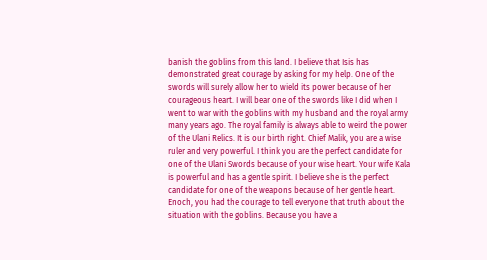banish the goblins from this land. I believe that Isis has demonstrated great courage by asking for my help. One of the swords will surely allow her to wield its power because of her courageous heart. I will bear one of the swords like I did when I went to war with the goblins with my husband and the royal army many years ago. The royal family is always able to weird the power of the Ulani Relics. It is our birth right. Chief Malik, you are a wise ruler and very powerful. I think you are the perfect candidate for one of the Ulani Swords because of your wise heart. Your wife Kala is powerful and has a gentle spirit. I believe she is the perfect candidate for one of the weapons because of her gentle heart. Enoch, you had the courage to tell everyone that truth about the situation with the goblins. Because you have a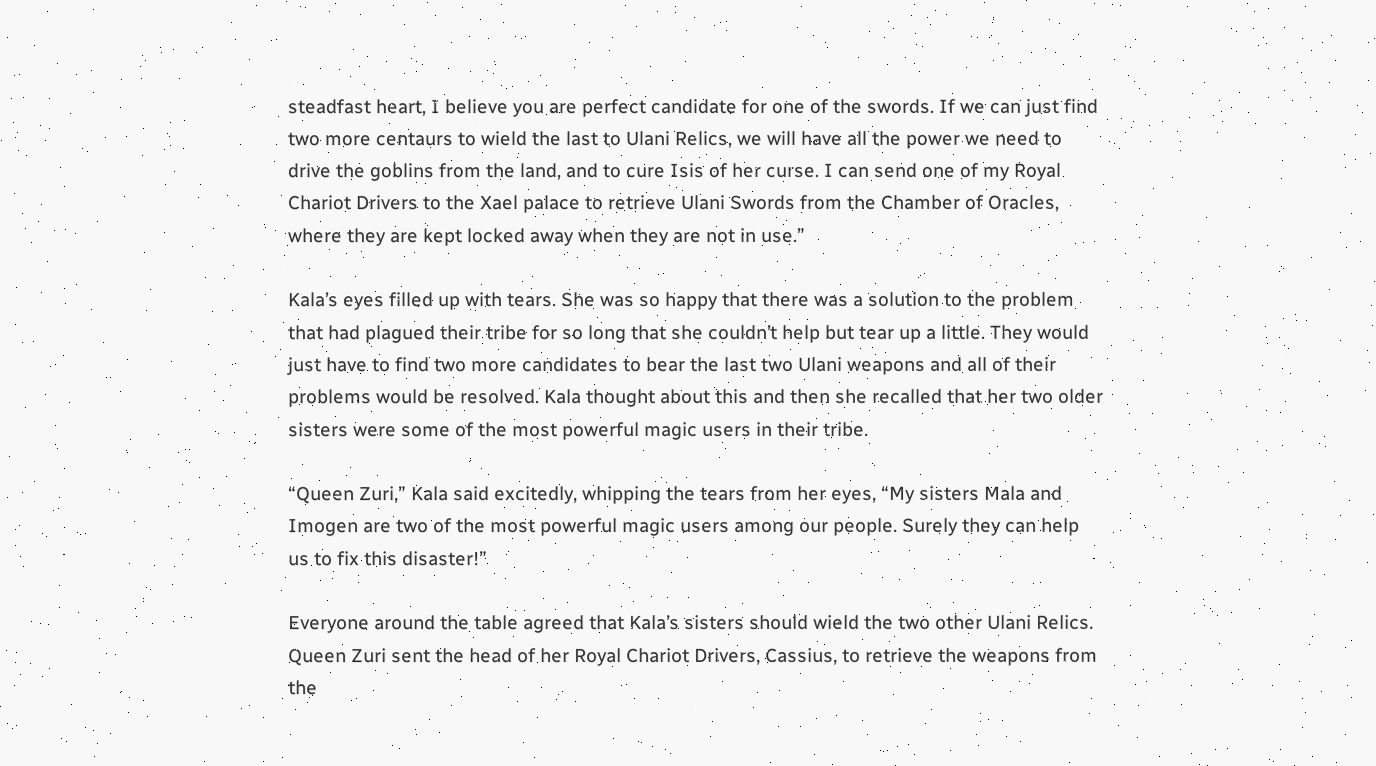steadfast heart, I believe you are perfect candidate for one of the swords. If we can just find two more centaurs to wield the last to Ulani Relics, we will have all the power we need to drive the goblins from the land, and to cure Isis of her curse. I can send one of my Royal Chariot Drivers to the Xael palace to retrieve Ulani Swords from the Chamber of Oracles, where they are kept locked away when they are not in use.”

Kala’s eyes filled up with tears. She was so happy that there was a solution to the problem that had plagued their tribe for so long that she couldn’t help but tear up a little. They would just have to find two more candidates to bear the last two Ulani weapons and all of their problems would be resolved. Kala thought about this and then she recalled that her two older sisters were some of the most powerful magic users in their tribe.

“Queen Zuri,” Kala said excitedly, whipping the tears from her eyes, “My sisters Mala and Imogen are two of the most powerful magic users among our people. Surely they can help us to fix this disaster!”

Everyone around the table agreed that Kala’s sisters should wield the two other Ulani Relics. Queen Zuri sent the head of her Royal Chariot Drivers, Cassius, to retrieve the weapons from the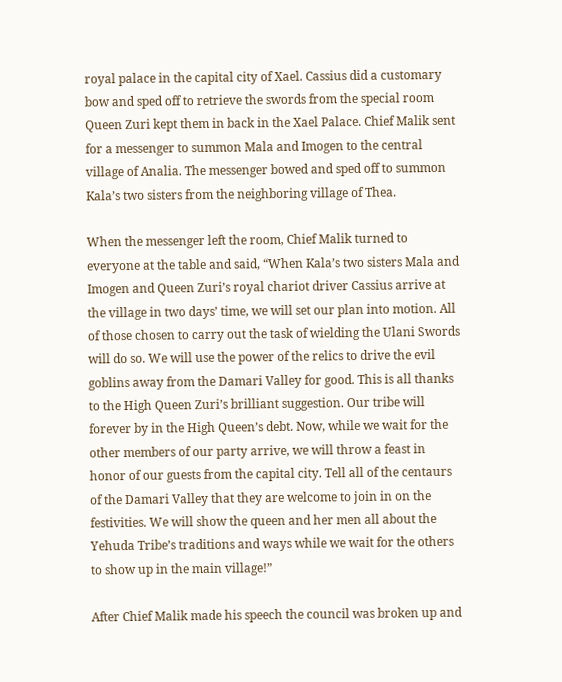royal palace in the capital city of Xael. Cassius did a customary bow and sped off to retrieve the swords from the special room Queen Zuri kept them in back in the Xael Palace. Chief Malik sent for a messenger to summon Mala and Imogen to the central village of Analia. The messenger bowed and sped off to summon Kala’s two sisters from the neighboring village of Thea.

When the messenger left the room, Chief Malik turned to everyone at the table and said, “When Kala’s two sisters Mala and Imogen and Queen Zuri’s royal chariot driver Cassius arrive at the village in two days’ time, we will set our plan into motion. All of those chosen to carry out the task of wielding the Ulani Swords will do so. We will use the power of the relics to drive the evil goblins away from the Damari Valley for good. This is all thanks to the High Queen Zuri’s brilliant suggestion. Our tribe will forever by in the High Queen’s debt. Now, while we wait for the other members of our party arrive, we will throw a feast in honor of our guests from the capital city. Tell all of the centaurs of the Damari Valley that they are welcome to join in on the festivities. We will show the queen and her men all about the Yehuda Tribe’s traditions and ways while we wait for the others to show up in the main village!”

After Chief Malik made his speech the council was broken up and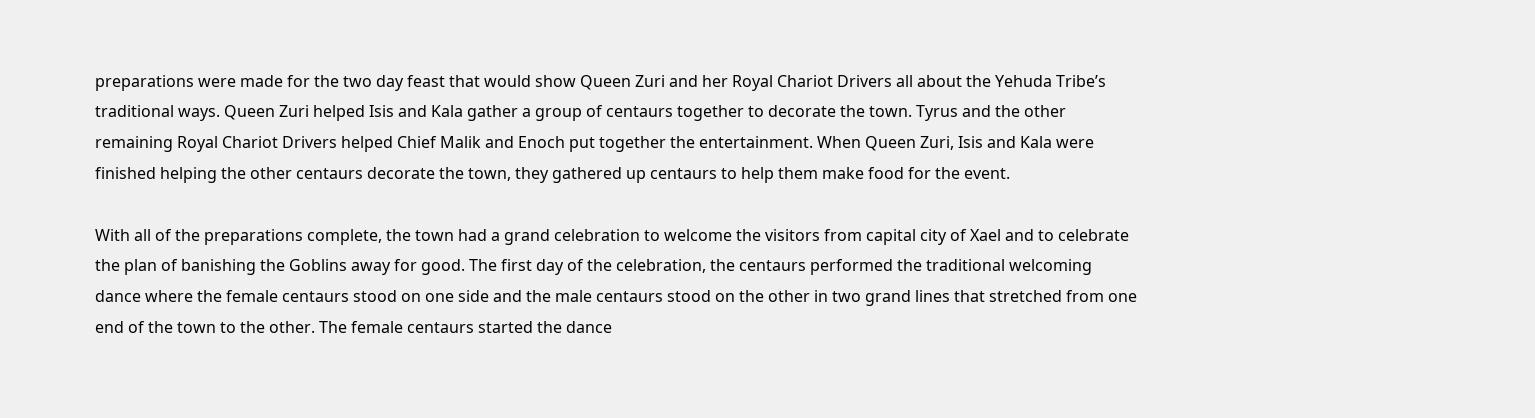preparations were made for the two day feast that would show Queen Zuri and her Royal Chariot Drivers all about the Yehuda Tribe’s traditional ways. Queen Zuri helped Isis and Kala gather a group of centaurs together to decorate the town. Tyrus and the other remaining Royal Chariot Drivers helped Chief Malik and Enoch put together the entertainment. When Queen Zuri, Isis and Kala were finished helping the other centaurs decorate the town, they gathered up centaurs to help them make food for the event.

With all of the preparations complete, the town had a grand celebration to welcome the visitors from capital city of Xael and to celebrate the plan of banishing the Goblins away for good. The first day of the celebration, the centaurs performed the traditional welcoming dance where the female centaurs stood on one side and the male centaurs stood on the other in two grand lines that stretched from one end of the town to the other. The female centaurs started the dance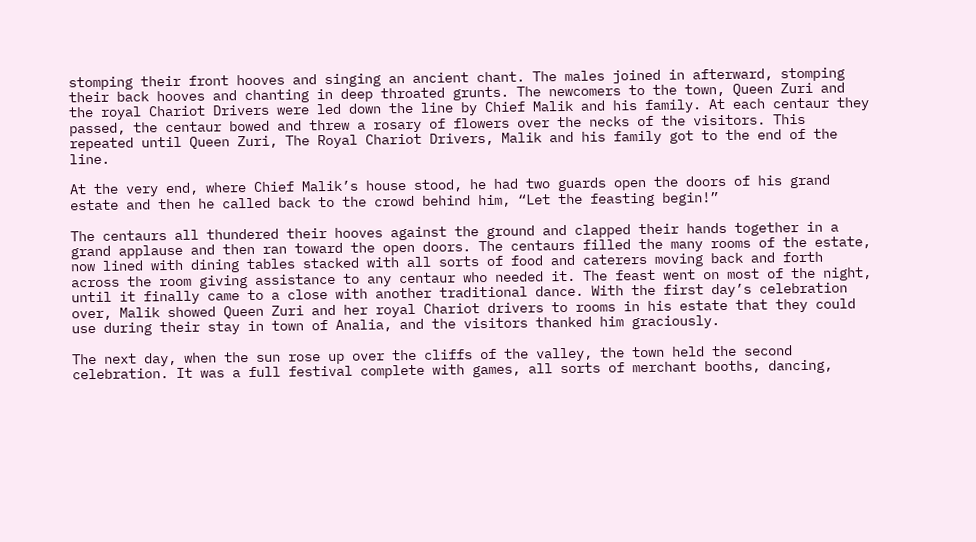stomping their front hooves and singing an ancient chant. The males joined in afterward, stomping their back hooves and chanting in deep throated grunts. The newcomers to the town, Queen Zuri and the royal Chariot Drivers were led down the line by Chief Malik and his family. At each centaur they passed, the centaur bowed and threw a rosary of flowers over the necks of the visitors. This repeated until Queen Zuri, The Royal Chariot Drivers, Malik and his family got to the end of the line.

At the very end, where Chief Malik’s house stood, he had two guards open the doors of his grand estate and then he called back to the crowd behind him, “Let the feasting begin!”

The centaurs all thundered their hooves against the ground and clapped their hands together in a grand applause and then ran toward the open doors. The centaurs filled the many rooms of the estate, now lined with dining tables stacked with all sorts of food and caterers moving back and forth across the room giving assistance to any centaur who needed it. The feast went on most of the night, until it finally came to a close with another traditional dance. With the first day’s celebration over, Malik showed Queen Zuri and her royal Chariot drivers to rooms in his estate that they could use during their stay in town of Analia, and the visitors thanked him graciously.

The next day, when the sun rose up over the cliffs of the valley, the town held the second celebration. It was a full festival complete with games, all sorts of merchant booths, dancing,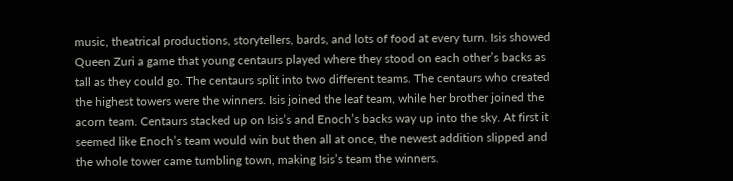music, theatrical productions, storytellers, bards, and lots of food at every turn. Isis showed Queen Zuri a game that young centaurs played where they stood on each other’s backs as tall as they could go. The centaurs split into two different teams. The centaurs who created the highest towers were the winners. Isis joined the leaf team, while her brother joined the acorn team. Centaurs stacked up on Isis’s and Enoch’s backs way up into the sky. At first it seemed like Enoch’s team would win but then all at once, the newest addition slipped and the whole tower came tumbling town, making Isis’s team the winners.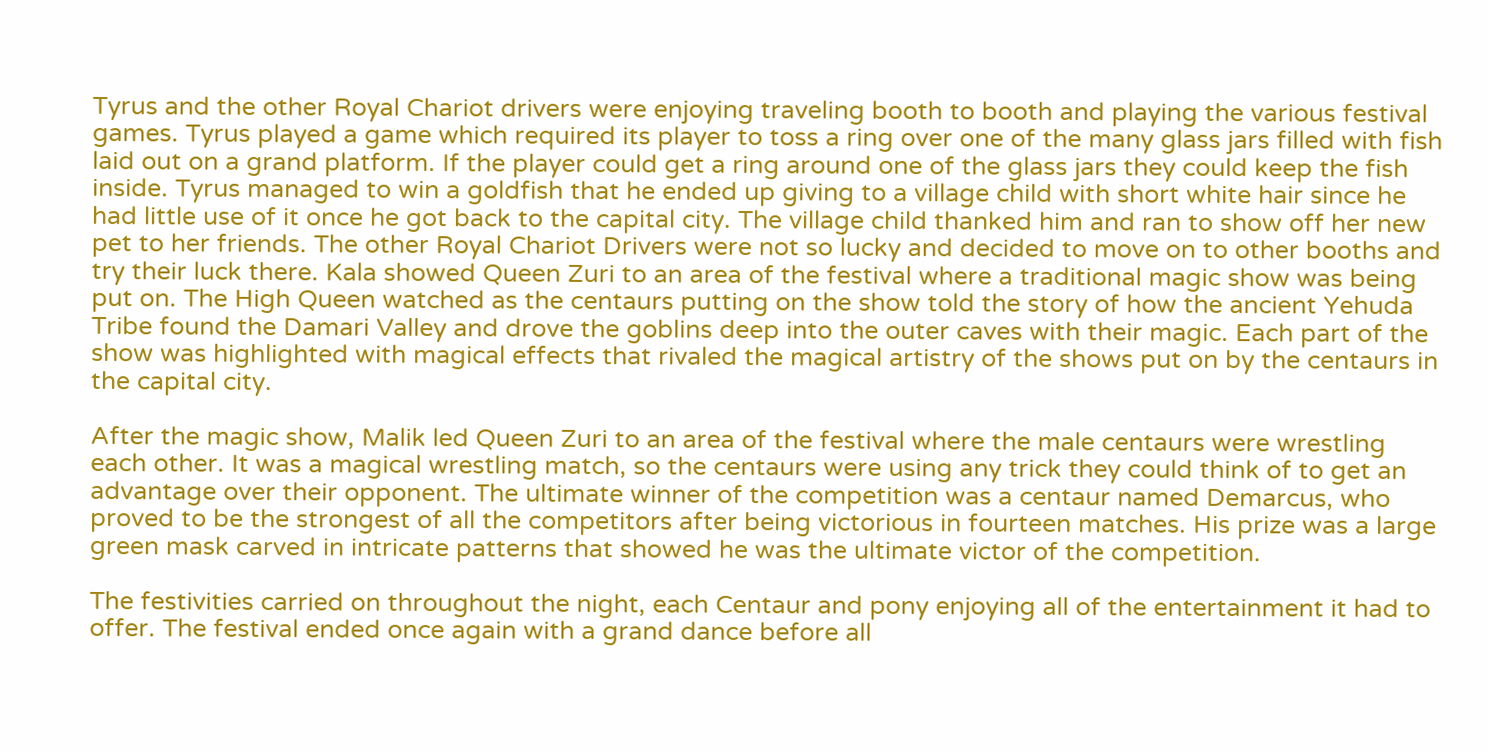Tyrus and the other Royal Chariot drivers were enjoying traveling booth to booth and playing the various festival games. Tyrus played a game which required its player to toss a ring over one of the many glass jars filled with fish laid out on a grand platform. If the player could get a ring around one of the glass jars they could keep the fish inside. Tyrus managed to win a goldfish that he ended up giving to a village child with short white hair since he had little use of it once he got back to the capital city. The village child thanked him and ran to show off her new pet to her friends. The other Royal Chariot Drivers were not so lucky and decided to move on to other booths and try their luck there. Kala showed Queen Zuri to an area of the festival where a traditional magic show was being put on. The High Queen watched as the centaurs putting on the show told the story of how the ancient Yehuda Tribe found the Damari Valley and drove the goblins deep into the outer caves with their magic. Each part of the show was highlighted with magical effects that rivaled the magical artistry of the shows put on by the centaurs in the capital city.

After the magic show, Malik led Queen Zuri to an area of the festival where the male centaurs were wrestling each other. It was a magical wrestling match, so the centaurs were using any trick they could think of to get an advantage over their opponent. The ultimate winner of the competition was a centaur named Demarcus, who proved to be the strongest of all the competitors after being victorious in fourteen matches. His prize was a large green mask carved in intricate patterns that showed he was the ultimate victor of the competition.

The festivities carried on throughout the night, each Centaur and pony enjoying all of the entertainment it had to offer. The festival ended once again with a grand dance before all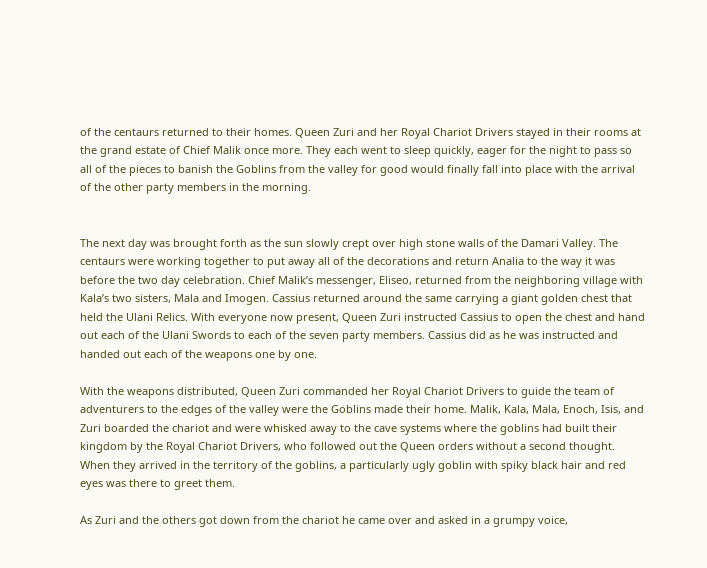of the centaurs returned to their homes. Queen Zuri and her Royal Chariot Drivers stayed in their rooms at the grand estate of Chief Malik once more. They each went to sleep quickly, eager for the night to pass so all of the pieces to banish the Goblins from the valley for good would finally fall into place with the arrival of the other party members in the morning.


The next day was brought forth as the sun slowly crept over high stone walls of the Damari Valley. The centaurs were working together to put away all of the decorations and return Analia to the way it was before the two day celebration. Chief Malik’s messenger, Eliseo, returned from the neighboring village with Kala’s two sisters, Mala and Imogen. Cassius returned around the same carrying a giant golden chest that held the Ulani Relics. With everyone now present, Queen Zuri instructed Cassius to open the chest and hand out each of the Ulani Swords to each of the seven party members. Cassius did as he was instructed and handed out each of the weapons one by one.

With the weapons distributed, Queen Zuri commanded her Royal Chariot Drivers to guide the team of adventurers to the edges of the valley were the Goblins made their home. Malik, Kala, Mala, Enoch, Isis, and Zuri boarded the chariot and were whisked away to the cave systems where the goblins had built their kingdom by the Royal Chariot Drivers, who followed out the Queen orders without a second thought. When they arrived in the territory of the goblins, a particularly ugly goblin with spiky black hair and red eyes was there to greet them.

As Zuri and the others got down from the chariot he came over and asked in a grumpy voice,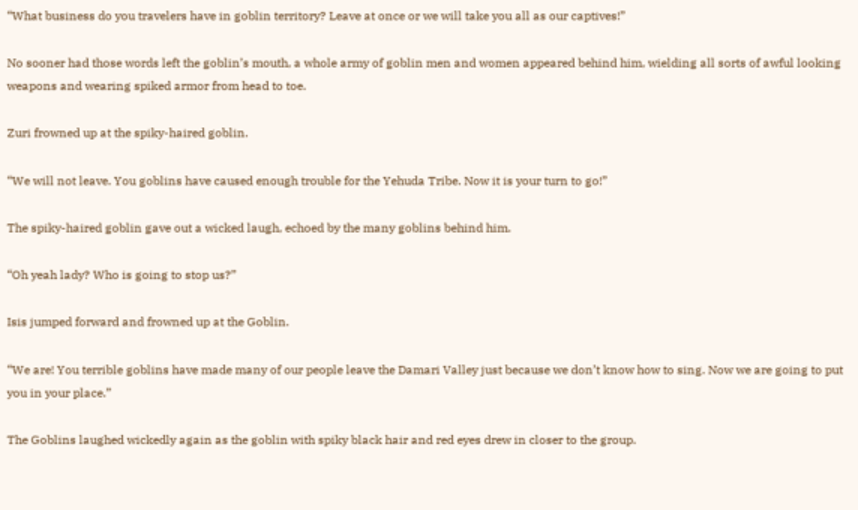“What business do you travelers have in goblin territory? Leave at once or we will take you all as our captives!”

No sooner had those words left the goblin’s mouth, a whole army of goblin men and women appeared behind him, wielding all sorts of awful looking weapons and wearing spiked armor from head to toe.

Zuri frowned up at the spiky-haired goblin.

“We will not leave. You goblins have caused enough trouble for the Yehuda Tribe. Now it is your turn to go!”

The spiky-haired goblin gave out a wicked laugh, echoed by the many goblins behind him.

“Oh yeah lady? Who is going to stop us?”

Isis jumped forward and frowned up at the Goblin.

“We are! You terrible goblins have made many of our people leave the Damari Valley just because we don’t know how to sing. Now we are going to put you in your place.”

The Goblins laughed wickedly again as the goblin with spiky black hair and red eyes drew in closer to the group.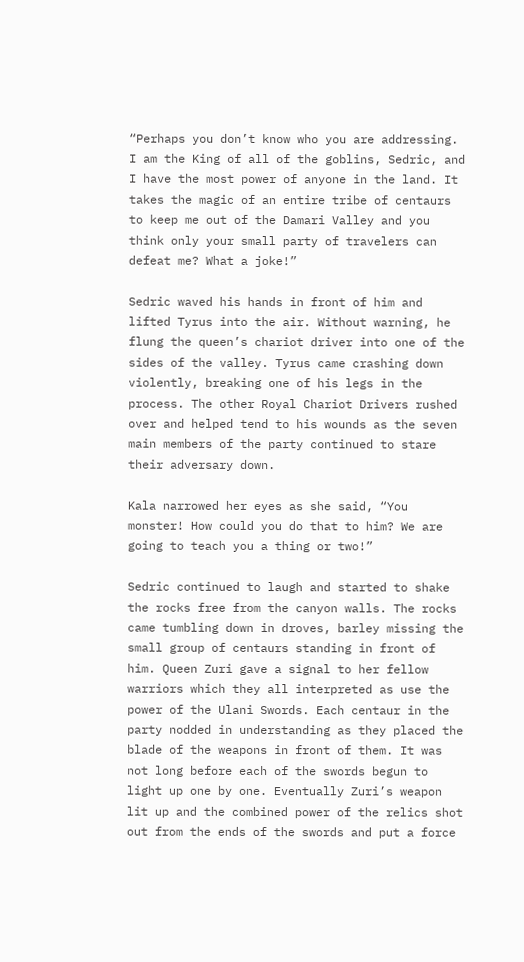“Perhaps you don’t know who you are addressing. I am the King of all of the goblins, Sedric, and I have the most power of anyone in the land. It takes the magic of an entire tribe of centaurs to keep me out of the Damari Valley and you think only your small party of travelers can defeat me? What a joke!”

Sedric waved his hands in front of him and lifted Tyrus into the air. Without warning, he flung the queen’s chariot driver into one of the sides of the valley. Tyrus came crashing down violently, breaking one of his legs in the process. The other Royal Chariot Drivers rushed over and helped tend to his wounds as the seven main members of the party continued to stare their adversary down.

Kala narrowed her eyes as she said, “You monster! How could you do that to him? We are going to teach you a thing or two!”

Sedric continued to laugh and started to shake the rocks free from the canyon walls. The rocks came tumbling down in droves, barley missing the small group of centaurs standing in front of him. Queen Zuri gave a signal to her fellow warriors which they all interpreted as use the power of the Ulani Swords. Each centaur in the party nodded in understanding as they placed the blade of the weapons in front of them. It was not long before each of the swords begun to light up one by one. Eventually Zuri’s weapon lit up and the combined power of the relics shot out from the ends of the swords and put a force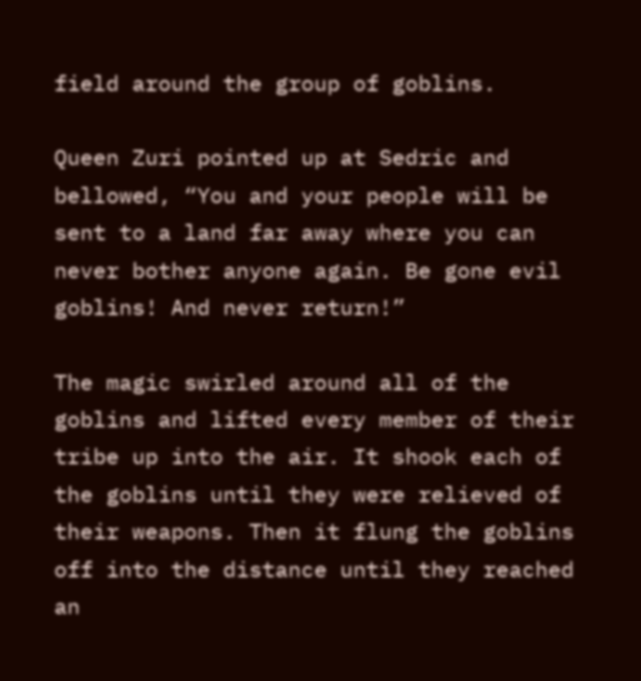field around the group of goblins.

Queen Zuri pointed up at Sedric and bellowed, “You and your people will be sent to a land far away where you can never bother anyone again. Be gone evil goblins! And never return!”

The magic swirled around all of the goblins and lifted every member of their tribe up into the air. It shook each of the goblins until they were relieved of their weapons. Then it flung the goblins off into the distance until they reached an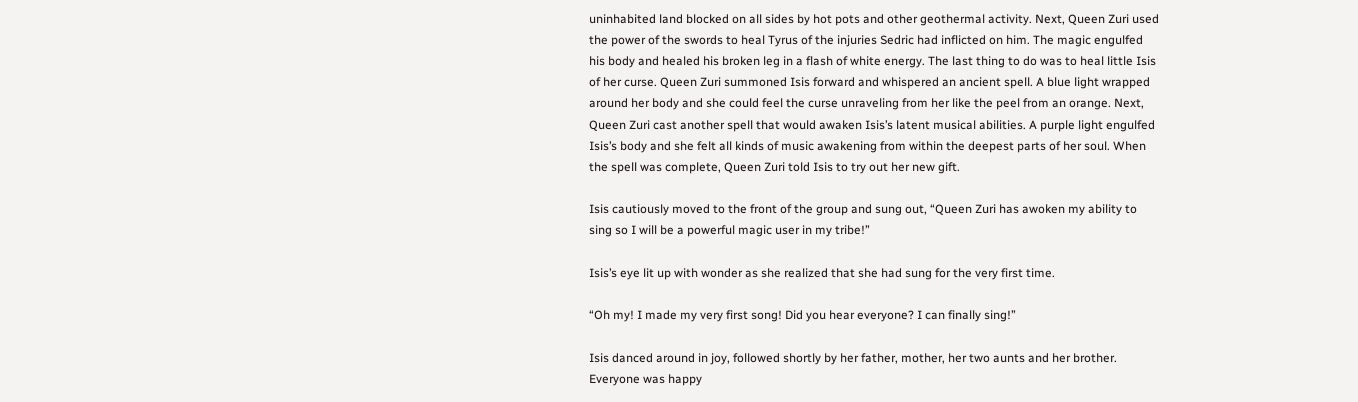uninhabited land blocked on all sides by hot pots and other geothermal activity. Next, Queen Zuri used the power of the swords to heal Tyrus of the injuries Sedric had inflicted on him. The magic engulfed his body and healed his broken leg in a flash of white energy. The last thing to do was to heal little Isis of her curse. Queen Zuri summoned Isis forward and whispered an ancient spell. A blue light wrapped around her body and she could feel the curse unraveling from her like the peel from an orange. Next, Queen Zuri cast another spell that would awaken Isis’s latent musical abilities. A purple light engulfed Isis’s body and she felt all kinds of music awakening from within the deepest parts of her soul. When the spell was complete, Queen Zuri told Isis to try out her new gift.

Isis cautiously moved to the front of the group and sung out, “Queen Zuri has awoken my ability to sing so I will be a powerful magic user in my tribe!”

Isis’s eye lit up with wonder as she realized that she had sung for the very first time.

“Oh my! I made my very first song! Did you hear everyone? I can finally sing!”

Isis danced around in joy, followed shortly by her father, mother, her two aunts and her brother. Everyone was happy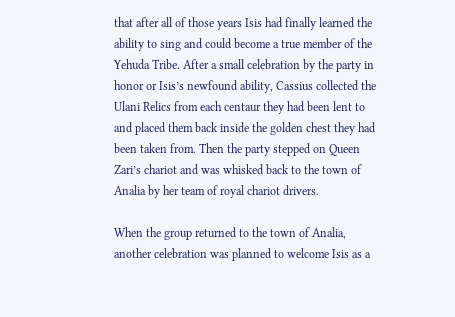that after all of those years Isis had finally learned the ability to sing and could become a true member of the Yehuda Tribe. After a small celebration by the party in honor or Isis’s newfound ability, Cassius collected the Ulani Relics from each centaur they had been lent to and placed them back inside the golden chest they had been taken from. Then the party stepped on Queen Zari’s chariot and was whisked back to the town of Analia by her team of royal chariot drivers.

When the group returned to the town of Analia, another celebration was planned to welcome Isis as a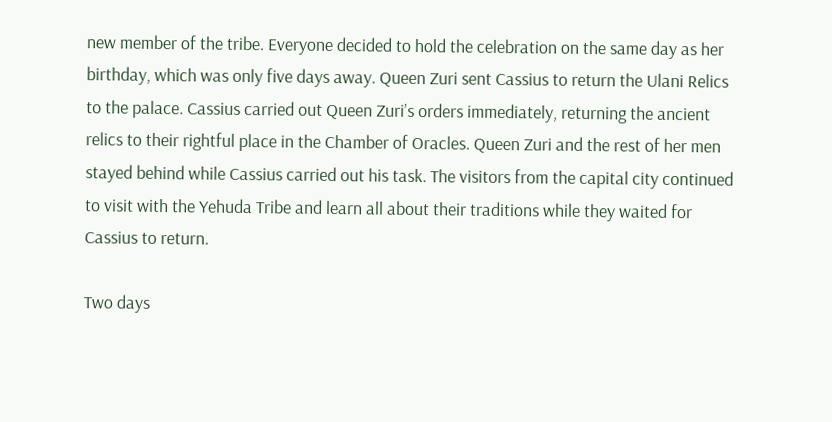new member of the tribe. Everyone decided to hold the celebration on the same day as her birthday, which was only five days away. Queen Zuri sent Cassius to return the Ulani Relics to the palace. Cassius carried out Queen Zuri’s orders immediately, returning the ancient relics to their rightful place in the Chamber of Oracles. Queen Zuri and the rest of her men stayed behind while Cassius carried out his task. The visitors from the capital city continued to visit with the Yehuda Tribe and learn all about their traditions while they waited for Cassius to return.

Two days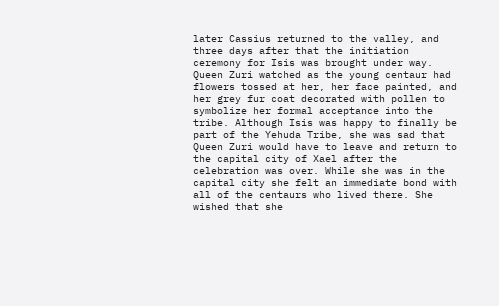later Cassius returned to the valley, and three days after that the initiation ceremony for Isis was brought under way. Queen Zuri watched as the young centaur had flowers tossed at her, her face painted, and her grey fur coat decorated with pollen to symbolize her formal acceptance into the tribe. Although Isis was happy to finally be part of the Yehuda Tribe, she was sad that Queen Zuri would have to leave and return to the capital city of Xael after the celebration was over. While she was in the capital city she felt an immediate bond with all of the centaurs who lived there. She wished that she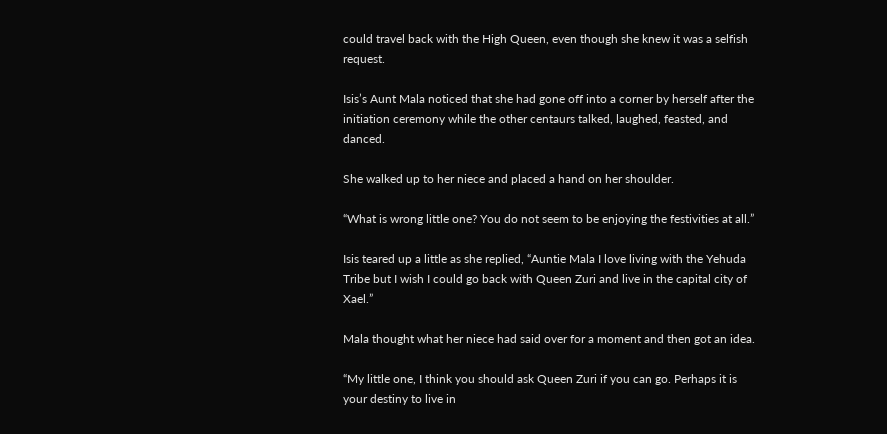could travel back with the High Queen, even though she knew it was a selfish request.

Isis’s Aunt Mala noticed that she had gone off into a corner by herself after the initiation ceremony while the other centaurs talked, laughed, feasted, and danced.

She walked up to her niece and placed a hand on her shoulder.

“What is wrong little one? You do not seem to be enjoying the festivities at all.”

Isis teared up a little as she replied, “Auntie Mala I love living with the Yehuda Tribe but I wish I could go back with Queen Zuri and live in the capital city of Xael.”

Mala thought what her niece had said over for a moment and then got an idea.

“My little one, I think you should ask Queen Zuri if you can go. Perhaps it is your destiny to live in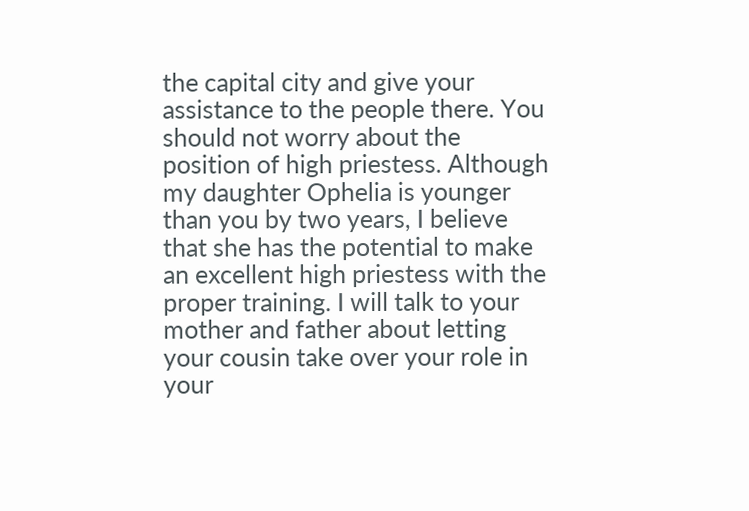the capital city and give your assistance to the people there. You should not worry about the position of high priestess. Although my daughter Ophelia is younger than you by two years, I believe that she has the potential to make an excellent high priestess with the proper training. I will talk to your mother and father about letting your cousin take over your role in your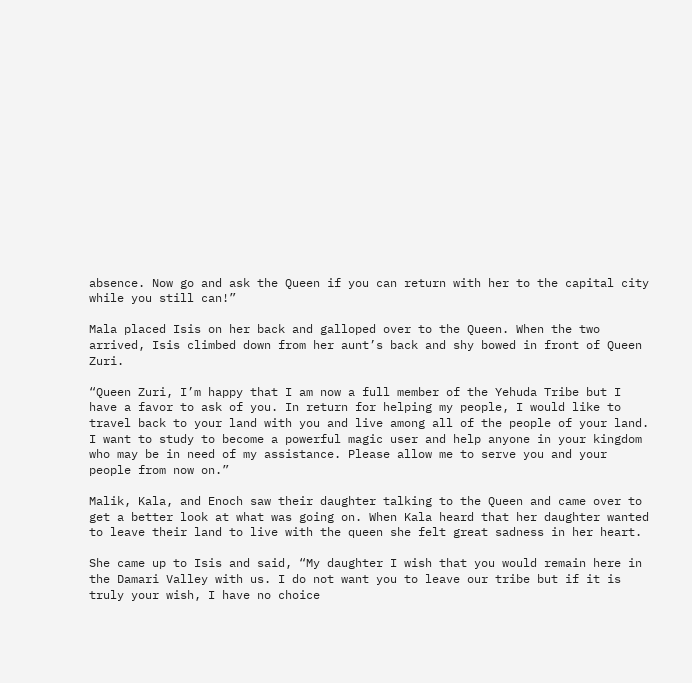absence. Now go and ask the Queen if you can return with her to the capital city while you still can!”

Mala placed Isis on her back and galloped over to the Queen. When the two arrived, Isis climbed down from her aunt’s back and shy bowed in front of Queen Zuri.

“Queen Zuri, I’m happy that I am now a full member of the Yehuda Tribe but I have a favor to ask of you. In return for helping my people, I would like to travel back to your land with you and live among all of the people of your land. I want to study to become a powerful magic user and help anyone in your kingdom who may be in need of my assistance. Please allow me to serve you and your people from now on.”

Malik, Kala, and Enoch saw their daughter talking to the Queen and came over to get a better look at what was going on. When Kala heard that her daughter wanted to leave their land to live with the queen she felt great sadness in her heart.

She came up to Isis and said, “My daughter I wish that you would remain here in the Damari Valley with us. I do not want you to leave our tribe but if it is truly your wish, I have no choice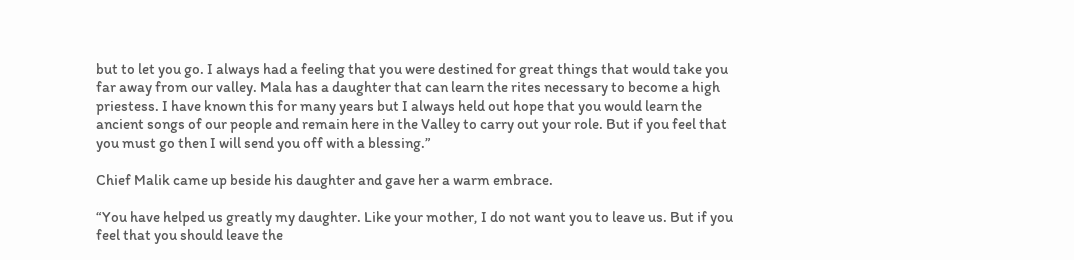but to let you go. I always had a feeling that you were destined for great things that would take you far away from our valley. Mala has a daughter that can learn the rites necessary to become a high priestess. I have known this for many years but I always held out hope that you would learn the ancient songs of our people and remain here in the Valley to carry out your role. But if you feel that you must go then I will send you off with a blessing.”

Chief Malik came up beside his daughter and gave her a warm embrace.

“You have helped us greatly my daughter. Like your mother, I do not want you to leave us. But if you feel that you should leave the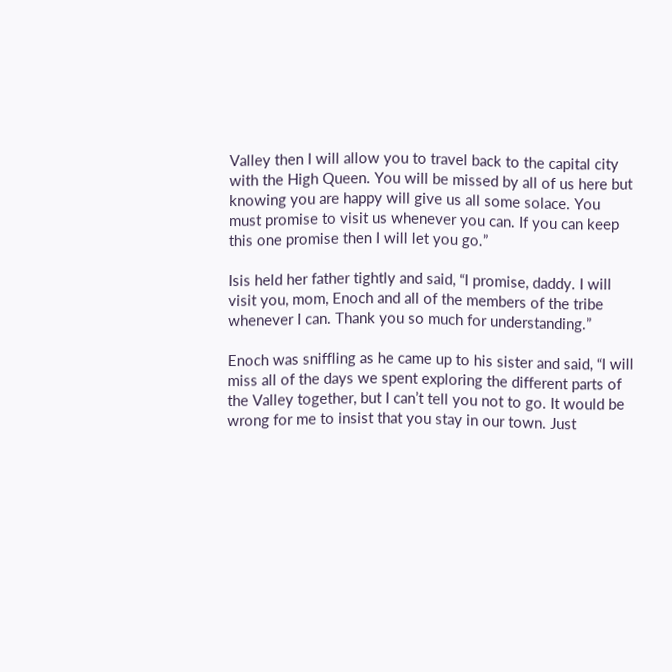Valley then I will allow you to travel back to the capital city with the High Queen. You will be missed by all of us here but knowing you are happy will give us all some solace. You must promise to visit us whenever you can. If you can keep this one promise then I will let you go.”

Isis held her father tightly and said, “I promise, daddy. I will visit you, mom, Enoch and all of the members of the tribe whenever I can. Thank you so much for understanding.”

Enoch was sniffling as he came up to his sister and said, “I will miss all of the days we spent exploring the different parts of the Valley together, but I can’t tell you not to go. It would be wrong for me to insist that you stay in our town. Just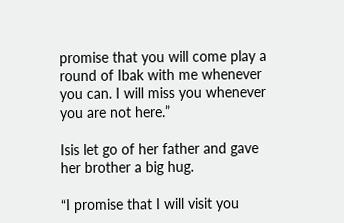promise that you will come play a round of Ibak with me whenever you can. I will miss you whenever you are not here.”

Isis let go of her father and gave her brother a big hug.

“I promise that I will visit you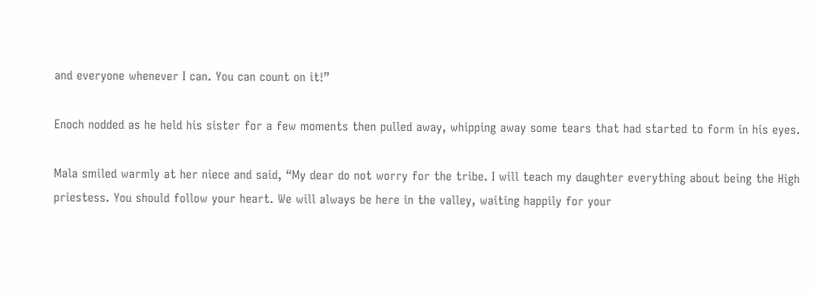and everyone whenever I can. You can count on it!”

Enoch nodded as he held his sister for a few moments then pulled away, whipping away some tears that had started to form in his eyes.

Mala smiled warmly at her niece and said, “My dear do not worry for the tribe. I will teach my daughter everything about being the High priestess. You should follow your heart. We will always be here in the valley, waiting happily for your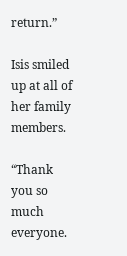return.”

Isis smiled up at all of her family members.

“Thank you so much everyone.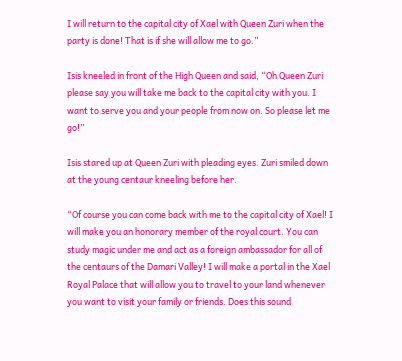I will return to the capital city of Xael with Queen Zuri when the party is done! That is if she will allow me to go.”

Isis kneeled in front of the High Queen and said, “Oh Queen Zuri please say you will take me back to the capital city with you. I want to serve you and your people from now on. So please let me go!”

Isis stared up at Queen Zuri with pleading eyes. Zuri smiled down at the young centaur kneeling before her.

“Of course you can come back with me to the capital city of Xael! I will make you an honorary member of the royal court. You can study magic under me and act as a foreign ambassador for all of the centaurs of the Damari Valley! I will make a portal in the Xael Royal Palace that will allow you to travel to your land whenever you want to visit your family or friends. Does this sound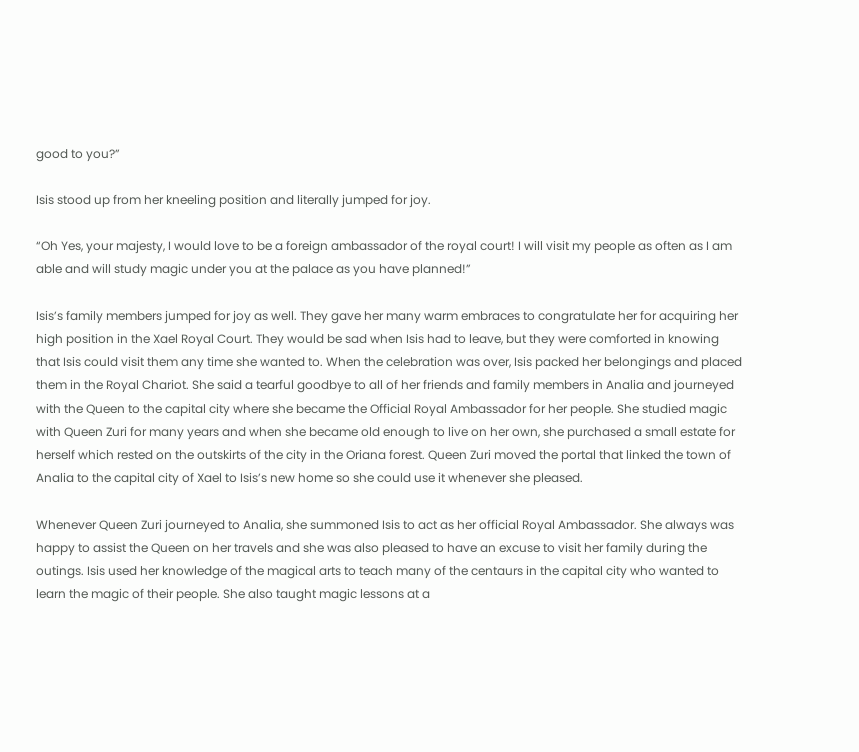good to you?”

Isis stood up from her kneeling position and literally jumped for joy.

“Oh Yes, your majesty, I would love to be a foreign ambassador of the royal court! I will visit my people as often as I am able and will study magic under you at the palace as you have planned!”

Isis’s family members jumped for joy as well. They gave her many warm embraces to congratulate her for acquiring her high position in the Xael Royal Court. They would be sad when Isis had to leave, but they were comforted in knowing that Isis could visit them any time she wanted to. When the celebration was over, Isis packed her belongings and placed them in the Royal Chariot. She said a tearful goodbye to all of her friends and family members in Analia and journeyed with the Queen to the capital city where she became the Official Royal Ambassador for her people. She studied magic with Queen Zuri for many years and when she became old enough to live on her own, she purchased a small estate for herself which rested on the outskirts of the city in the Oriana forest. Queen Zuri moved the portal that linked the town of Analia to the capital city of Xael to Isis’s new home so she could use it whenever she pleased.

Whenever Queen Zuri journeyed to Analia, she summoned Isis to act as her official Royal Ambassador. She always was happy to assist the Queen on her travels and she was also pleased to have an excuse to visit her family during the outings. Isis used her knowledge of the magical arts to teach many of the centaurs in the capital city who wanted to learn the magic of their people. She also taught magic lessons at a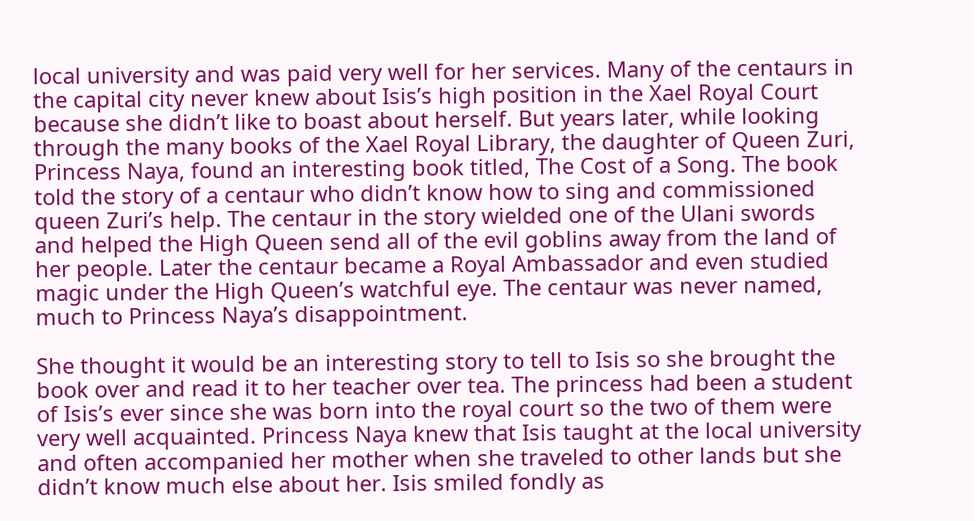local university and was paid very well for her services. Many of the centaurs in the capital city never knew about Isis’s high position in the Xael Royal Court because she didn’t like to boast about herself. But years later, while looking through the many books of the Xael Royal Library, the daughter of Queen Zuri, Princess Naya, found an interesting book titled, The Cost of a Song. The book told the story of a centaur who didn’t know how to sing and commissioned queen Zuri’s help. The centaur in the story wielded one of the Ulani swords and helped the High Queen send all of the evil goblins away from the land of her people. Later the centaur became a Royal Ambassador and even studied magic under the High Queen’s watchful eye. The centaur was never named, much to Princess Naya’s disappointment.

She thought it would be an interesting story to tell to Isis so she brought the book over and read it to her teacher over tea. The princess had been a student of Isis’s ever since she was born into the royal court so the two of them were very well acquainted. Princess Naya knew that Isis taught at the local university and often accompanied her mother when she traveled to other lands but she didn’t know much else about her. Isis smiled fondly as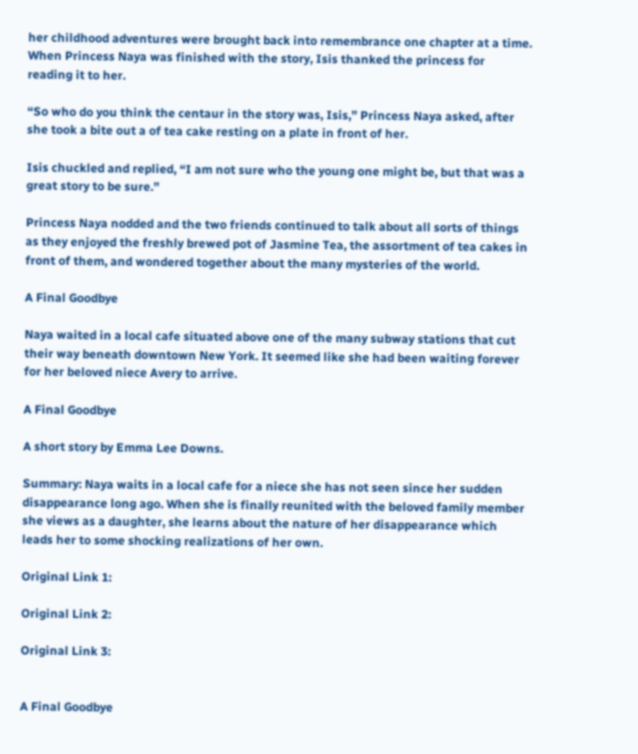her childhood adventures were brought back into remembrance one chapter at a time. When Princess Naya was finished with the story, Isis thanked the princess for reading it to her.

“So who do you think the centaur in the story was, Isis,” Princess Naya asked, after she took a bite out a of tea cake resting on a plate in front of her.

Isis chuckled and replied, “I am not sure who the young one might be, but that was a great story to be sure.”

Princess Naya nodded and the two friends continued to talk about all sorts of things as they enjoyed the freshly brewed pot of Jasmine Tea, the assortment of tea cakes in front of them, and wondered together about the many mysteries of the world.

A Final Goodbye

Naya waited in a local cafe situated above one of the many subway stations that cut their way beneath downtown New York. It seemed like she had been waiting forever for her beloved niece Avery to arrive.

A Final Goodbye

A short story by Emma Lee Downs.

Summary: Naya waits in a local cafe for a niece she has not seen since her sudden disappearance long ago. When she is finally reunited with the beloved family member she views as a daughter, she learns about the nature of her disappearance which leads her to some shocking realizations of her own.

Original Link 1:

Original Link 2:

Original Link 3:


A Final Goodbye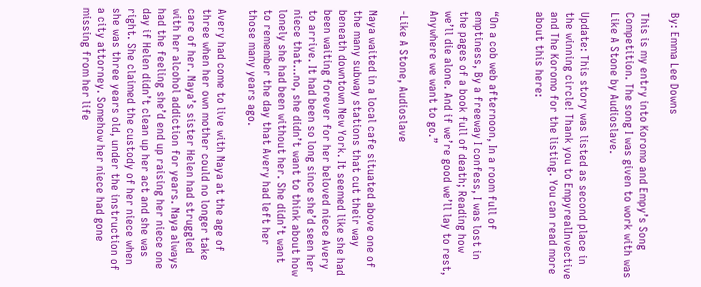By: Emma Lee Downs

This is my entry into Koromo and Empy’s Song Competition. The song I was given to work with was Like A Stone by Audioslave.

Update: This story was listed as second place in the winning circle! Thank you to EmpyrealInvective and The Koromo for the listing. You can read more about this here:


“On a cob web afternoon, In a room full of emptiness, By a freeway I confess, I was lost in the pages of a book full of death; Reading how we’ll die alone. And if we’re good we’ll lay to rest, Anywhere we want to go.”

-Like A Stone, Audioslave

Naya waited in a local cafe situated above one of the many subway stations that cut their way beneath downtown New York. It seemed like she had been waiting forever for her beloved niece Avery to arrive. It had been so long since she’d seen her niece that…no, she didn’t want to think about how lonely she had been without her. She didn’t want to remember the day that Avery had left her those many years ago.

Avery had come to live with Naya at the age of three when her own mother could no longer take care of her. Naya’s sister Helen had struggled with her alcohol addiction for years. Naya always had the feeling she’d end up raising her niece one day if Helen didn’t clean up her act and she was right. She claimed the custody of her niece when she was three years old, under the instruction of a city attorney. Somehow her niece had gone missing from her life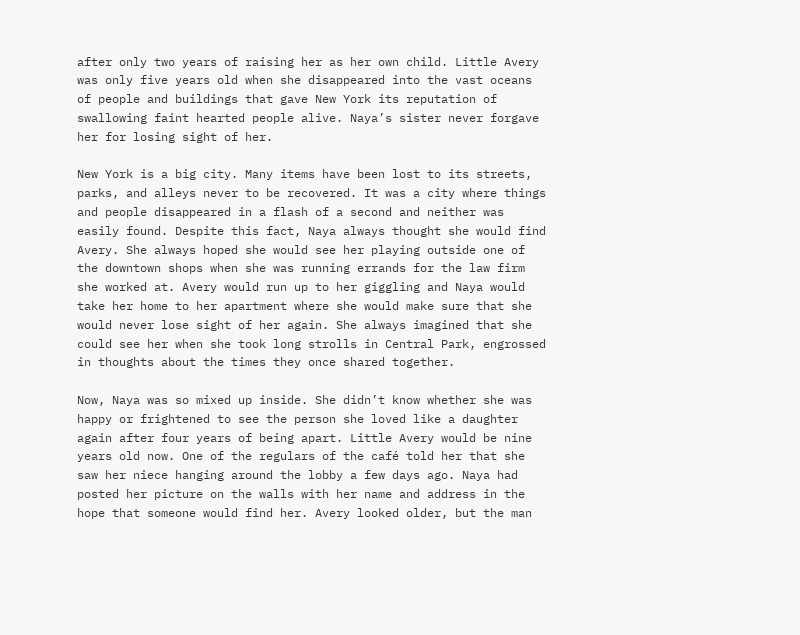after only two years of raising her as her own child. Little Avery was only five years old when she disappeared into the vast oceans of people and buildings that gave New York its reputation of swallowing faint hearted people alive. Naya’s sister never forgave her for losing sight of her.

New York is a big city. Many items have been lost to its streets, parks, and alleys never to be recovered. It was a city where things and people disappeared in a flash of a second and neither was easily found. Despite this fact, Naya always thought she would find Avery. She always hoped she would see her playing outside one of the downtown shops when she was running errands for the law firm she worked at. Avery would run up to her giggling and Naya would take her home to her apartment where she would make sure that she would never lose sight of her again. She always imagined that she could see her when she took long strolls in Central Park, engrossed in thoughts about the times they once shared together.

Now, Naya was so mixed up inside. She didn’t know whether she was happy or frightened to see the person she loved like a daughter again after four years of being apart. Little Avery would be nine years old now. One of the regulars of the café told her that she saw her niece hanging around the lobby a few days ago. Naya had posted her picture on the walls with her name and address in the hope that someone would find her. Avery looked older, but the man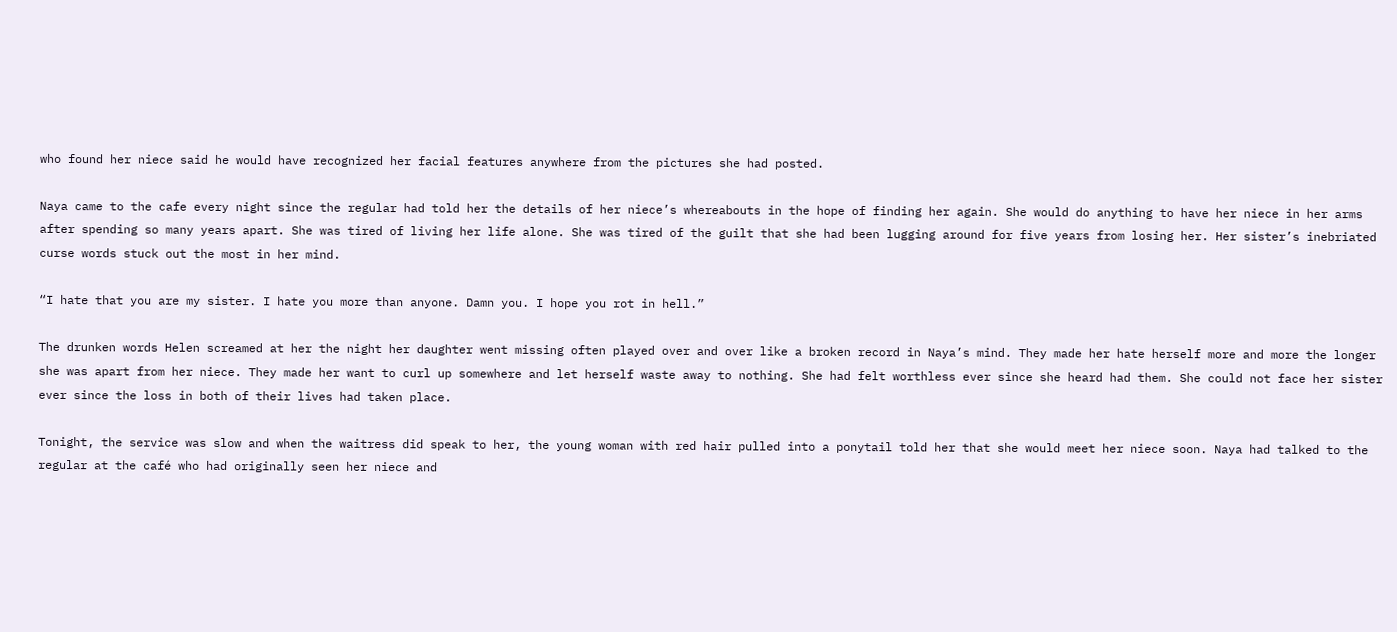who found her niece said he would have recognized her facial features anywhere from the pictures she had posted.

Naya came to the cafe every night since the regular had told her the details of her niece’s whereabouts in the hope of finding her again. She would do anything to have her niece in her arms after spending so many years apart. She was tired of living her life alone. She was tired of the guilt that she had been lugging around for five years from losing her. Her sister’s inebriated curse words stuck out the most in her mind.

“I hate that you are my sister. I hate you more than anyone. Damn you. I hope you rot in hell.”

The drunken words Helen screamed at her the night her daughter went missing often played over and over like a broken record in Naya’s mind. They made her hate herself more and more the longer she was apart from her niece. They made her want to curl up somewhere and let herself waste away to nothing. She had felt worthless ever since she heard had them. She could not face her sister ever since the loss in both of their lives had taken place.

Tonight, the service was slow and when the waitress did speak to her, the young woman with red hair pulled into a ponytail told her that she would meet her niece soon. Naya had talked to the regular at the café who had originally seen her niece and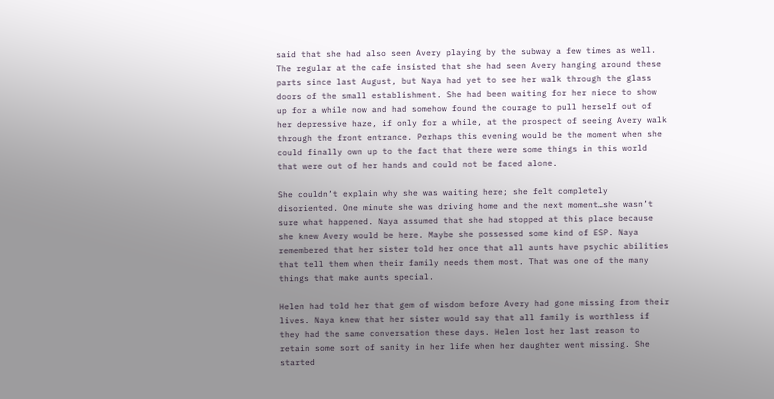said that she had also seen Avery playing by the subway a few times as well. The regular at the cafe insisted that she had seen Avery hanging around these parts since last August, but Naya had yet to see her walk through the glass doors of the small establishment. She had been waiting for her niece to show up for a while now and had somehow found the courage to pull herself out of her depressive haze, if only for a while, at the prospect of seeing Avery walk through the front entrance. Perhaps this evening would be the moment when she could finally own up to the fact that there were some things in this world that were out of her hands and could not be faced alone.

She couldn’t explain why she was waiting here; she felt completely disoriented. One minute she was driving home and the next moment…she wasn’t sure what happened. Naya assumed that she had stopped at this place because she knew Avery would be here. Maybe she possessed some kind of ESP. Naya remembered that her sister told her once that all aunts have psychic abilities that tell them when their family needs them most. That was one of the many things that make aunts special.

Helen had told her that gem of wisdom before Avery had gone missing from their lives. Naya knew that her sister would say that all family is worthless if they had the same conversation these days. Helen lost her last reason to retain some sort of sanity in her life when her daughter went missing. She started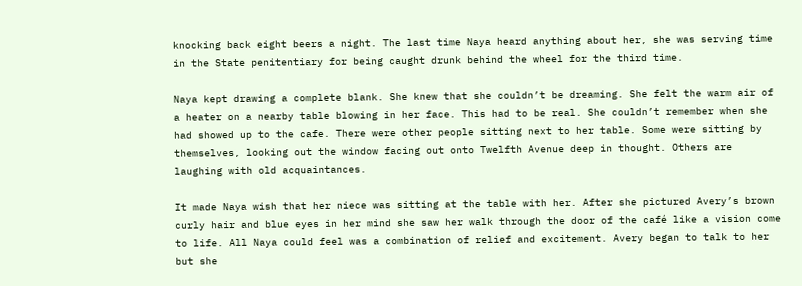knocking back eight beers a night. The last time Naya heard anything about her, she was serving time in the State penitentiary for being caught drunk behind the wheel for the third time.

Naya kept drawing a complete blank. She knew that she couldn’t be dreaming. She felt the warm air of a heater on a nearby table blowing in her face. This had to be real. She couldn’t remember when she had showed up to the cafe. There were other people sitting next to her table. Some were sitting by themselves, looking out the window facing out onto Twelfth Avenue deep in thought. Others are laughing with old acquaintances.

It made Naya wish that her niece was sitting at the table with her. After she pictured Avery’s brown curly hair and blue eyes in her mind she saw her walk through the door of the café like a vision come to life. All Naya could feel was a combination of relief and excitement. Avery began to talk to her but she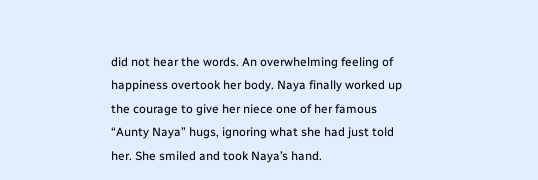did not hear the words. An overwhelming feeling of happiness overtook her body. Naya finally worked up the courage to give her niece one of her famous “Aunty Naya” hugs, ignoring what she had just told her. She smiled and took Naya’s hand.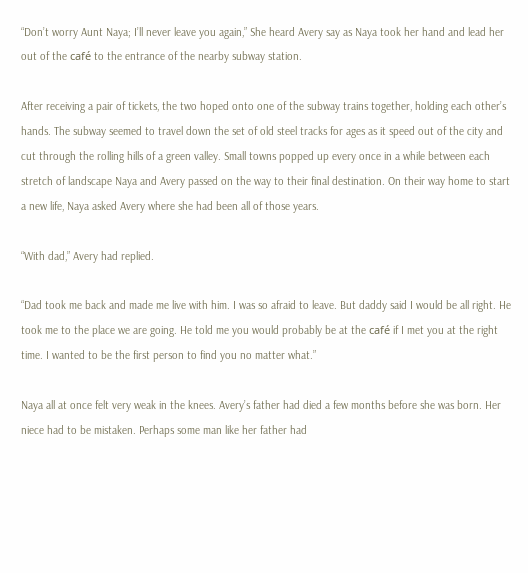“Don’t worry Aunt Naya; I’ll never leave you again,” She heard Avery say as Naya took her hand and lead her out of the café to the entrance of the nearby subway station.

After receiving a pair of tickets, the two hoped onto one of the subway trains together, holding each other’s hands. The subway seemed to travel down the set of old steel tracks for ages as it speed out of the city and cut through the rolling hills of a green valley. Small towns popped up every once in a while between each stretch of landscape Naya and Avery passed on the way to their final destination. On their way home to start a new life, Naya asked Avery where she had been all of those years.

“With dad,” Avery had replied.

“Dad took me back and made me live with him. I was so afraid to leave. But daddy said I would be all right. He took me to the place we are going. He told me you would probably be at the café if I met you at the right time. I wanted to be the first person to find you no matter what.”

Naya all at once felt very weak in the knees. Avery’s father had died a few months before she was born. Her niece had to be mistaken. Perhaps some man like her father had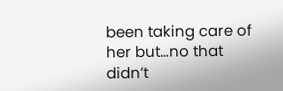been taking care of her but…no that didn’t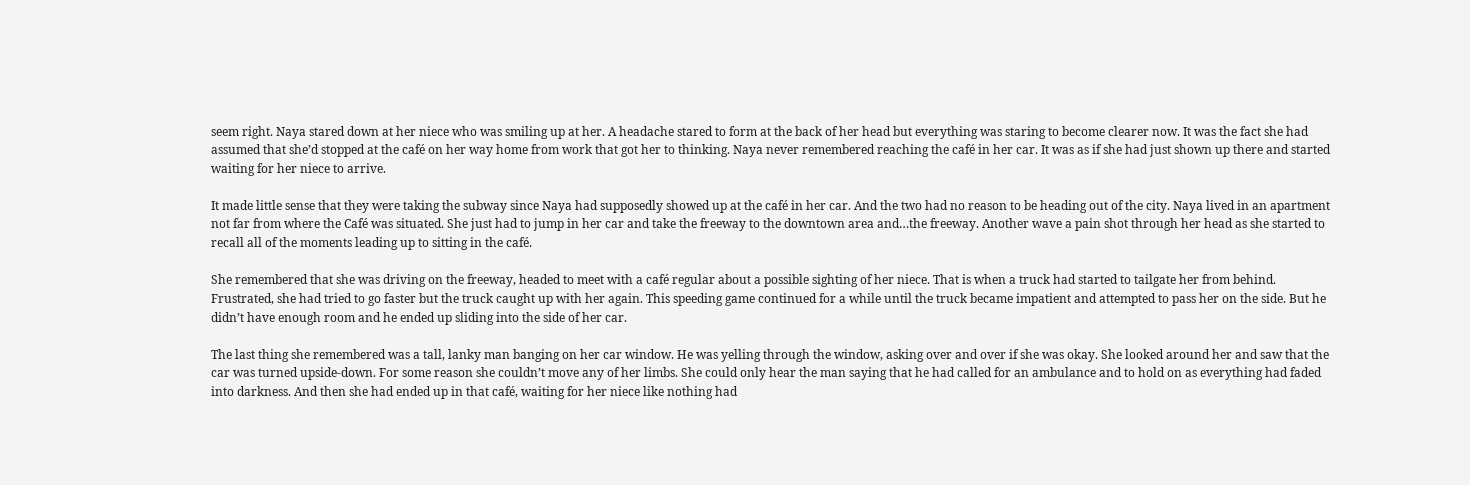seem right. Naya stared down at her niece who was smiling up at her. A headache stared to form at the back of her head but everything was staring to become clearer now. It was the fact she had assumed that she’d stopped at the café on her way home from work that got her to thinking. Naya never remembered reaching the café in her car. It was as if she had just shown up there and started waiting for her niece to arrive.

It made little sense that they were taking the subway since Naya had supposedly showed up at the café in her car. And the two had no reason to be heading out of the city. Naya lived in an apartment not far from where the Café was situated. She just had to jump in her car and take the freeway to the downtown area and…the freeway. Another wave a pain shot through her head as she started to recall all of the moments leading up to sitting in the café.

She remembered that she was driving on the freeway, headed to meet with a café regular about a possible sighting of her niece. That is when a truck had started to tailgate her from behind. Frustrated, she had tried to go faster but the truck caught up with her again. This speeding game continued for a while until the truck became impatient and attempted to pass her on the side. But he didn’t have enough room and he ended up sliding into the side of her car.

The last thing she remembered was a tall, lanky man banging on her car window. He was yelling through the window, asking over and over if she was okay. She looked around her and saw that the car was turned upside-down. For some reason she couldn’t move any of her limbs. She could only hear the man saying that he had called for an ambulance and to hold on as everything had faded into darkness. And then she had ended up in that café, waiting for her niece like nothing had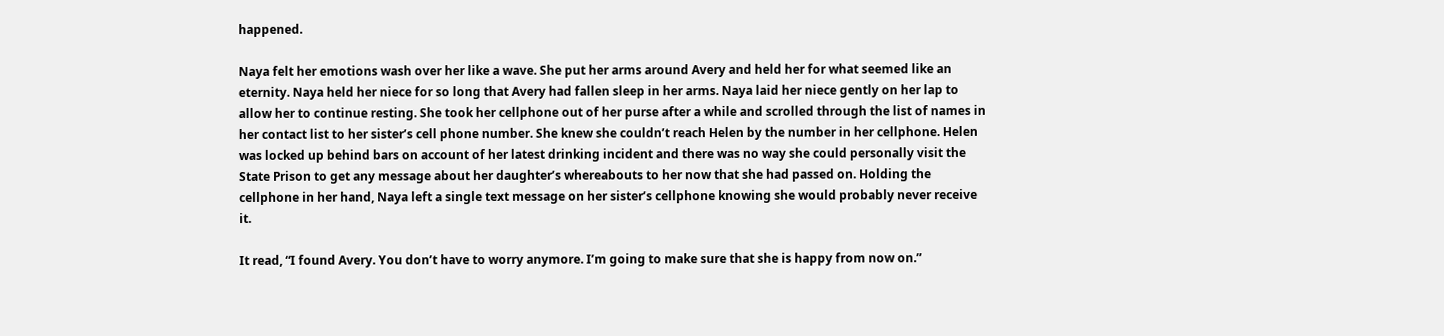happened.

Naya felt her emotions wash over her like a wave. She put her arms around Avery and held her for what seemed like an eternity. Naya held her niece for so long that Avery had fallen sleep in her arms. Naya laid her niece gently on her lap to allow her to continue resting. She took her cellphone out of her purse after a while and scrolled through the list of names in her contact list to her sister’s cell phone number. She knew she couldn’t reach Helen by the number in her cellphone. Helen was locked up behind bars on account of her latest drinking incident and there was no way she could personally visit the State Prison to get any message about her daughter’s whereabouts to her now that she had passed on. Holding the cellphone in her hand, Naya left a single text message on her sister’s cellphone knowing she would probably never receive it.

It read, “I found Avery. You don’t have to worry anymore. I’m going to make sure that she is happy from now on.”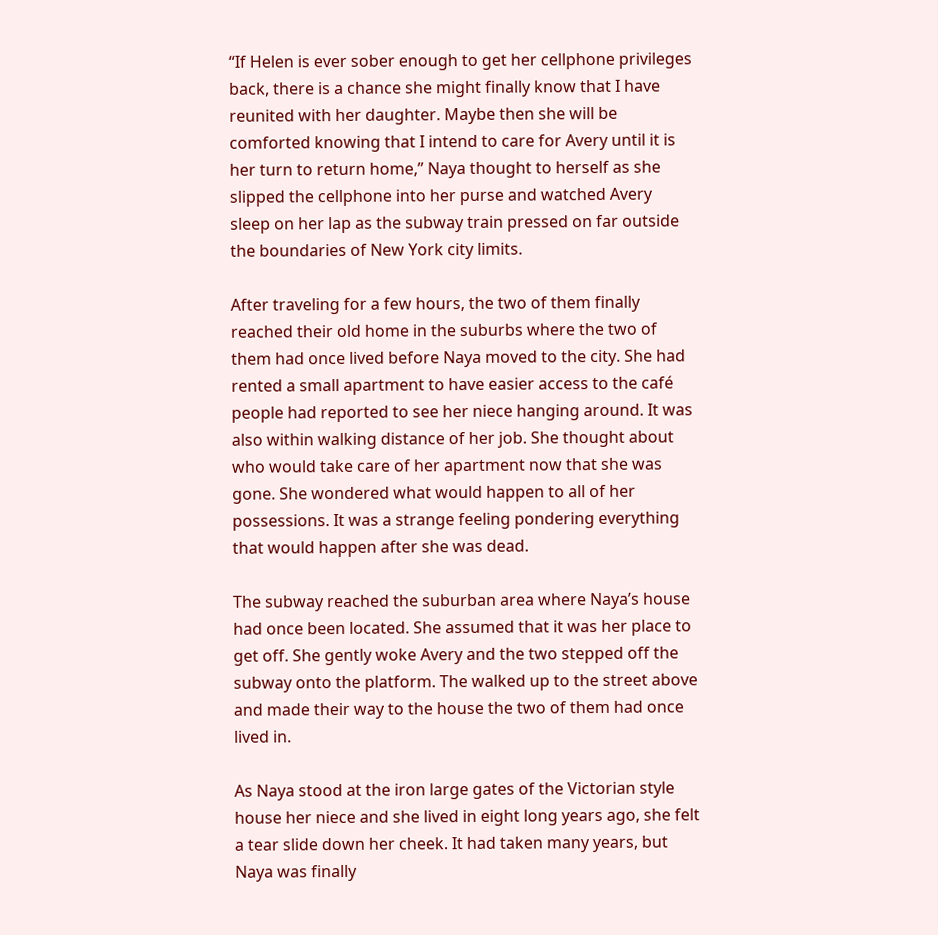“If Helen is ever sober enough to get her cellphone privileges back, there is a chance she might finally know that I have reunited with her daughter. Maybe then she will be comforted knowing that I intend to care for Avery until it is her turn to return home,” Naya thought to herself as she slipped the cellphone into her purse and watched Avery sleep on her lap as the subway train pressed on far outside the boundaries of New York city limits.

After traveling for a few hours, the two of them finally reached their old home in the suburbs where the two of them had once lived before Naya moved to the city. She had rented a small apartment to have easier access to the café people had reported to see her niece hanging around. It was also within walking distance of her job. She thought about who would take care of her apartment now that she was gone. She wondered what would happen to all of her possessions. It was a strange feeling pondering everything that would happen after she was dead.

The subway reached the suburban area where Naya’s house had once been located. She assumed that it was her place to get off. She gently woke Avery and the two stepped off the subway onto the platform. The walked up to the street above and made their way to the house the two of them had once lived in.

As Naya stood at the iron large gates of the Victorian style house her niece and she lived in eight long years ago, she felt a tear slide down her cheek. It had taken many years, but Naya was finally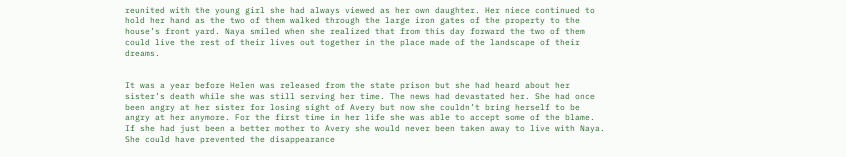reunited with the young girl she had always viewed as her own daughter. Her niece continued to hold her hand as the two of them walked through the large iron gates of the property to the house’s front yard. Naya smiled when she realized that from this day forward the two of them could live the rest of their lives out together in the place made of the landscape of their dreams.


It was a year before Helen was released from the state prison but she had heard about her sister’s death while she was still serving her time. The news had devastated her. She had once been angry at her sister for losing sight of Avery but now she couldn’t bring herself to be angry at her anymore. For the first time in her life she was able to accept some of the blame. If she had just been a better mother to Avery she would never been taken away to live with Naya. She could have prevented the disappearance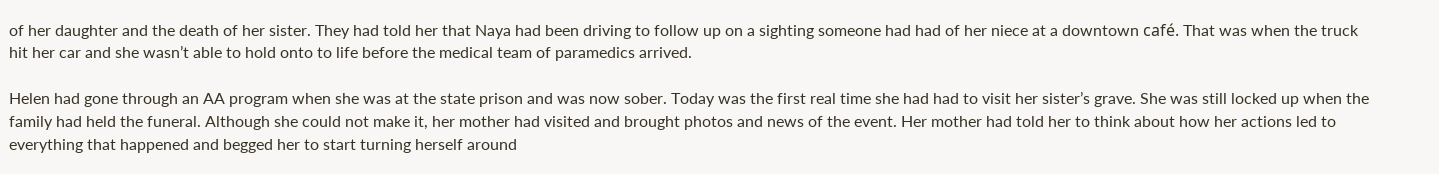of her daughter and the death of her sister. They had told her that Naya had been driving to follow up on a sighting someone had had of her niece at a downtown café. That was when the truck hit her car and she wasn’t able to hold onto to life before the medical team of paramedics arrived.

Helen had gone through an AA program when she was at the state prison and was now sober. Today was the first real time she had had to visit her sister’s grave. She was still locked up when the family had held the funeral. Although she could not make it, her mother had visited and brought photos and news of the event. Her mother had told her to think about how her actions led to everything that happened and begged her to start turning herself around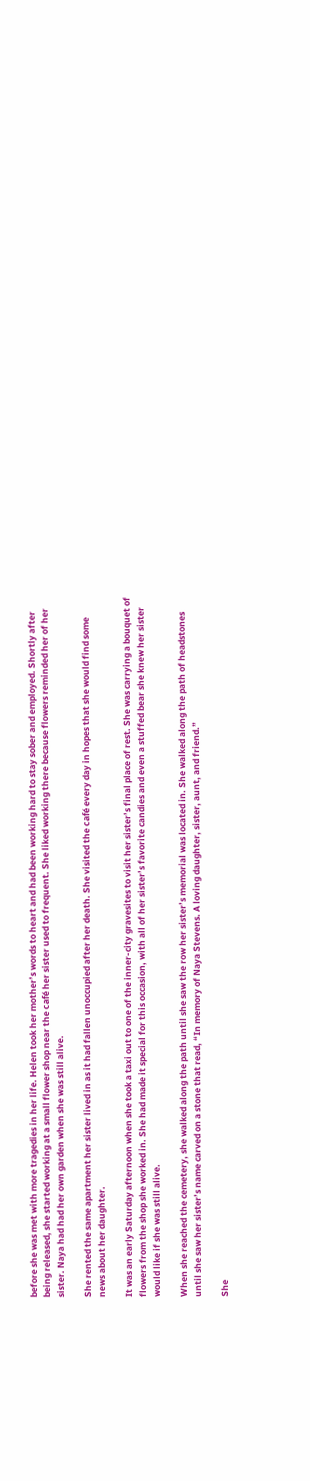before she was met with more tragedies in her life. Helen took her mother’s words to heart and had been working hard to stay sober and employed. Shortly after being released, she started working at a small flower shop near the café her sister used to frequent. She liked working there because flowers reminded her of her sister. Naya had had her own garden when she was still alive.

She rented the same apartment her sister lived in as it had fallen unoccupied after her death. She visited the café every day in hopes that she would find some news about her daughter.

It was an early Saturday afternoon when she took a taxi out to one of the inner-city gravesites to visit her sister’s final place of rest. She was carrying a bouquet of flowers from the shop she worked in. She had made it special for this occasion, with all of her sister’s favorite candies and even a stuffed bear she knew her sister would like if she was still alive.

When she reached the cemetery, she walked along the path until she saw the row her sister’s memorial was located in. She walked along the path of headstones until she saw her sister’s name carved on a stone that read, “In memory of Naya Stevens. A loving daughter, sister, aunt, and friend.”

She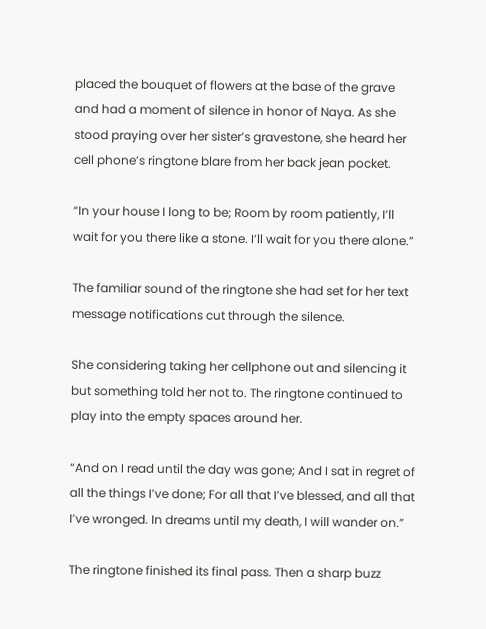placed the bouquet of flowers at the base of the grave and had a moment of silence in honor of Naya. As she stood praying over her sister’s gravestone, she heard her cell phone’s ringtone blare from her back jean pocket.

“In your house I long to be; Room by room patiently, I’ll wait for you there like a stone. I’ll wait for you there alone.”

The familiar sound of the ringtone she had set for her text message notifications cut through the silence.

She considering taking her cellphone out and silencing it but something told her not to. The ringtone continued to play into the empty spaces around her.

“And on I read until the day was gone; And I sat in regret of all the things I’ve done; For all that I’ve blessed, and all that I’ve wronged. In dreams until my death, I will wander on.”

The ringtone finished its final pass. Then a sharp buzz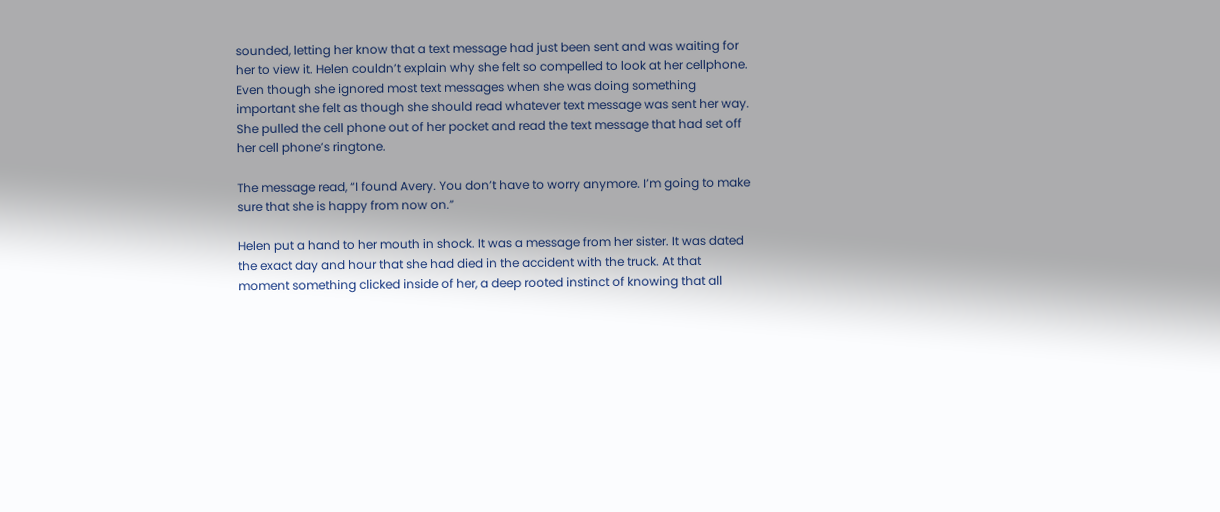sounded, letting her know that a text message had just been sent and was waiting for her to view it. Helen couldn’t explain why she felt so compelled to look at her cellphone. Even though she ignored most text messages when she was doing something important she felt as though she should read whatever text message was sent her way. She pulled the cell phone out of her pocket and read the text message that had set off her cell phone’s ringtone.

The message read, “I found Avery. You don’t have to worry anymore. I’m going to make sure that she is happy from now on.”

Helen put a hand to her mouth in shock. It was a message from her sister. It was dated the exact day and hour that she had died in the accident with the truck. At that moment something clicked inside of her, a deep rooted instinct of knowing that all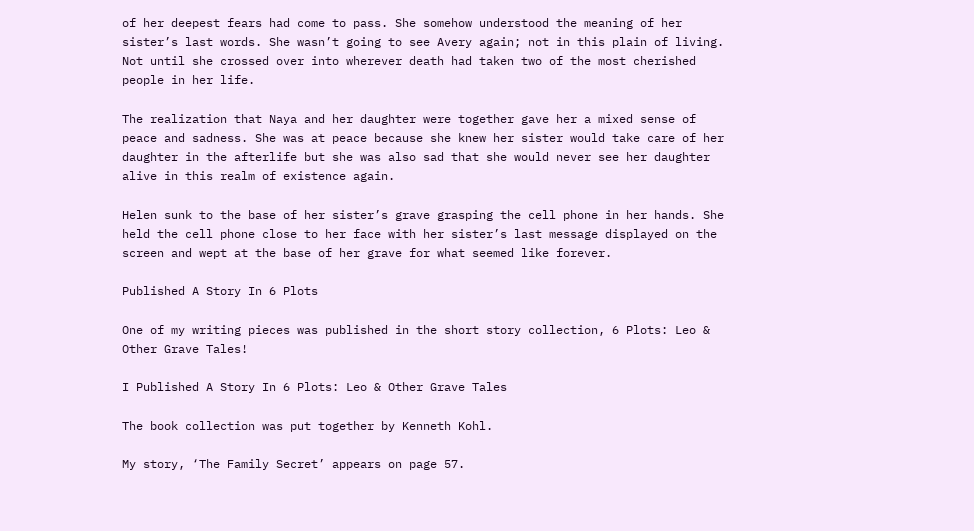of her deepest fears had come to pass. She somehow understood the meaning of her sister’s last words. She wasn’t going to see Avery again; not in this plain of living. Not until she crossed over into wherever death had taken two of the most cherished people in her life.

The realization that Naya and her daughter were together gave her a mixed sense of peace and sadness. She was at peace because she knew her sister would take care of her daughter in the afterlife but she was also sad that she would never see her daughter alive in this realm of existence again.

Helen sunk to the base of her sister’s grave grasping the cell phone in her hands. She held the cell phone close to her face with her sister’s last message displayed on the screen and wept at the base of her grave for what seemed like forever.

Published A Story In 6 Plots

One of my writing pieces was published in the short story collection, 6 Plots: Leo & Other Grave Tales!

I Published A Story In 6 Plots: Leo & Other Grave Tales

The book collection was put together by Kenneth Kohl.

My story, ‘The Family Secret’ appears on page 57.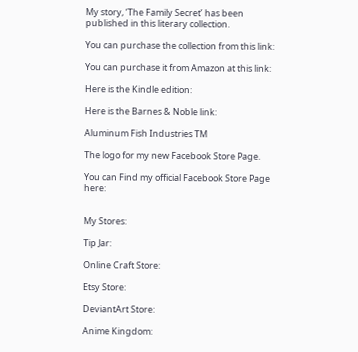My story, ‘The Family Secret’ has been published in this literary collection.

You can purchase the collection from this link:

You can purchase it from Amazon at this link:

Here is the Kindle edition:

Here is the Barnes & Noble link:

Aluminum Fish Industries TM

The logo for my new Facebook Store Page.

You can Find my official Facebook Store Page here:


My Stores:

Tip Jar:

Online Craft Store:

Etsy Store:

DeviantArt Store:

Anime Kingdom: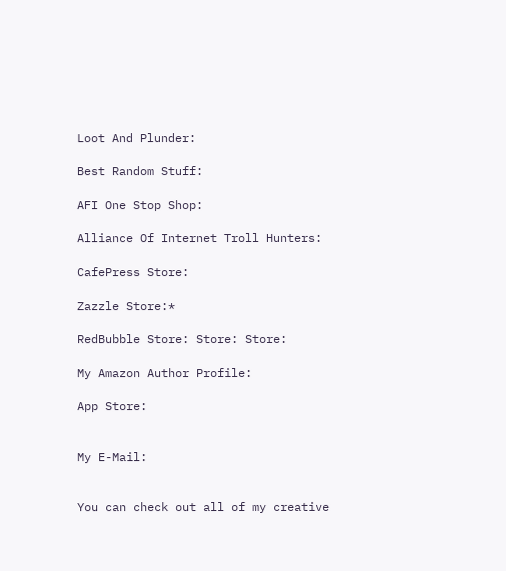Loot And Plunder:

Best Random Stuff:

AFI One Stop Shop:

Alliance Of Internet Troll Hunters:

CafePress Store:

Zazzle Store:*

RedBubble Store: Store: Store:

My Amazon Author Profile:

App Store:


My E-Mail:


You can check out all of my creative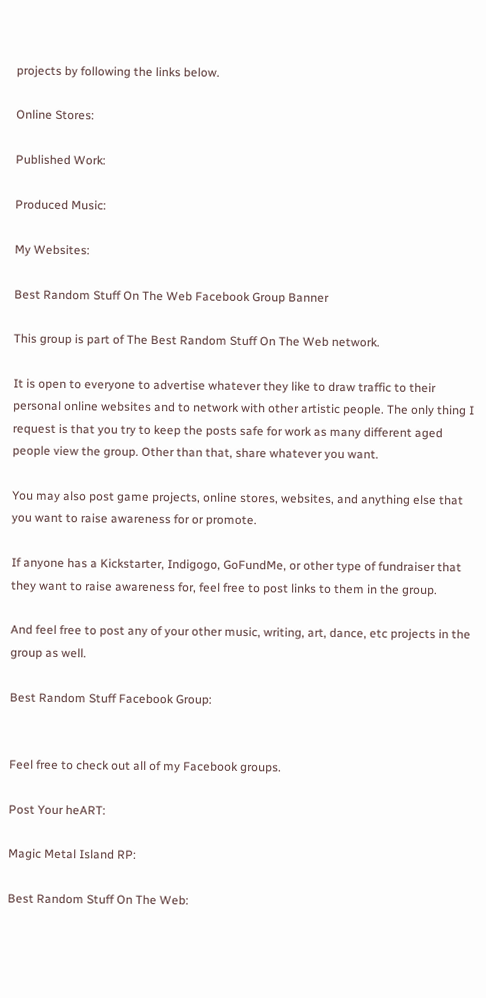projects by following the links below.

Online Stores:

Published Work:

Produced Music:

My Websites:

Best Random Stuff On The Web Facebook Group Banner

This group is part of The Best Random Stuff On The Web network.

It is open to everyone to advertise whatever they like to draw traffic to their personal online websites and to network with other artistic people. The only thing I request is that you try to keep the posts safe for work as many different aged people view the group. Other than that, share whatever you want.

You may also post game projects, online stores, websites, and anything else that you want to raise awareness for or promote.

If anyone has a Kickstarter, Indigogo, GoFundMe, or other type of fundraiser that they want to raise awareness for, feel free to post links to them in the group.

And feel free to post any of your other music, writing, art, dance, etc projects in the group as well.

Best Random Stuff Facebook Group:


Feel free to check out all of my Facebook groups.

Post Your heART:

Magic Metal Island RP:

Best Random Stuff On The Web: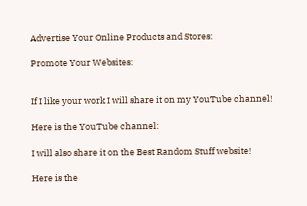Advertise Your Online Products and Stores:

Promote Your Websites:


If I like your work I will share it on my YouTube channel!

Here is the YouTube channel:

I will also share it on the Best Random Stuff website!

Here is the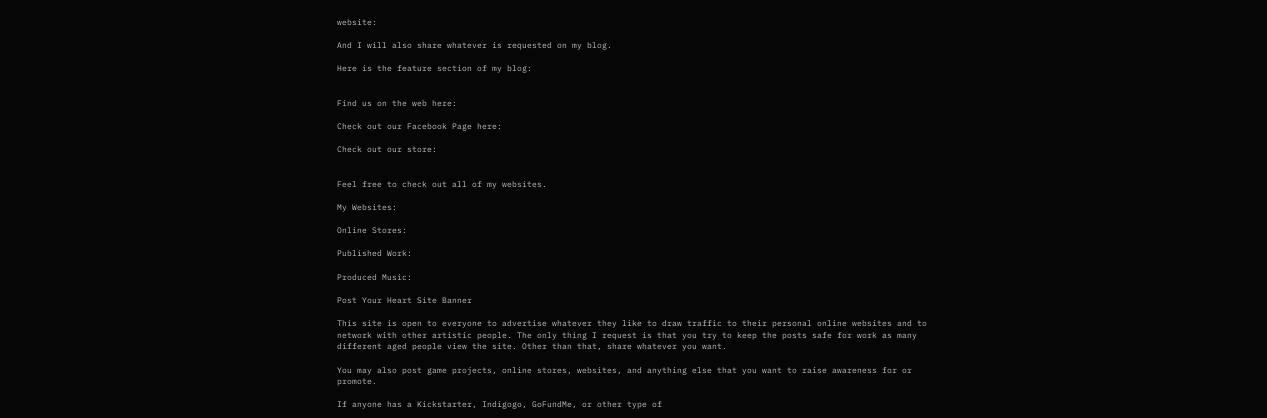website:

And I will also share whatever is requested on my blog.

Here is the feature section of my blog:


Find us on the web here:

Check out our Facebook Page here:

Check out our store:


Feel free to check out all of my websites.

My Websites:

Online Stores:

Published Work:

Produced Music:

Post Your Heart Site Banner

This site is open to everyone to advertise whatever they like to draw traffic to their personal online websites and to network with other artistic people. The only thing I request is that you try to keep the posts safe for work as many different aged people view the site. Other than that, share whatever you want.

You may also post game projects, online stores, websites, and anything else that you want to raise awareness for or promote.

If anyone has a Kickstarter, Indigogo, GoFundMe, or other type of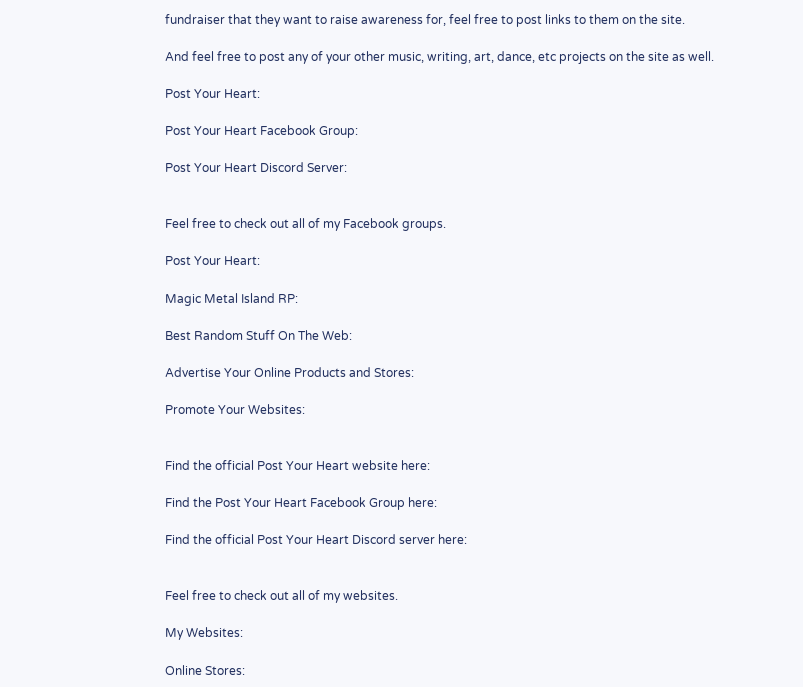fundraiser that they want to raise awareness for, feel free to post links to them on the site.

And feel free to post any of your other music, writing, art, dance, etc projects on the site as well.

Post Your Heart:

Post Your Heart Facebook Group:

Post Your Heart Discord Server:


Feel free to check out all of my Facebook groups.

Post Your Heart:

Magic Metal Island RP:

Best Random Stuff On The Web:

Advertise Your Online Products and Stores:

Promote Your Websites:


Find the official Post Your Heart website here:

Find the Post Your Heart Facebook Group here:

Find the official Post Your Heart Discord server here:


Feel free to check out all of my websites.

My Websites:

Online Stores: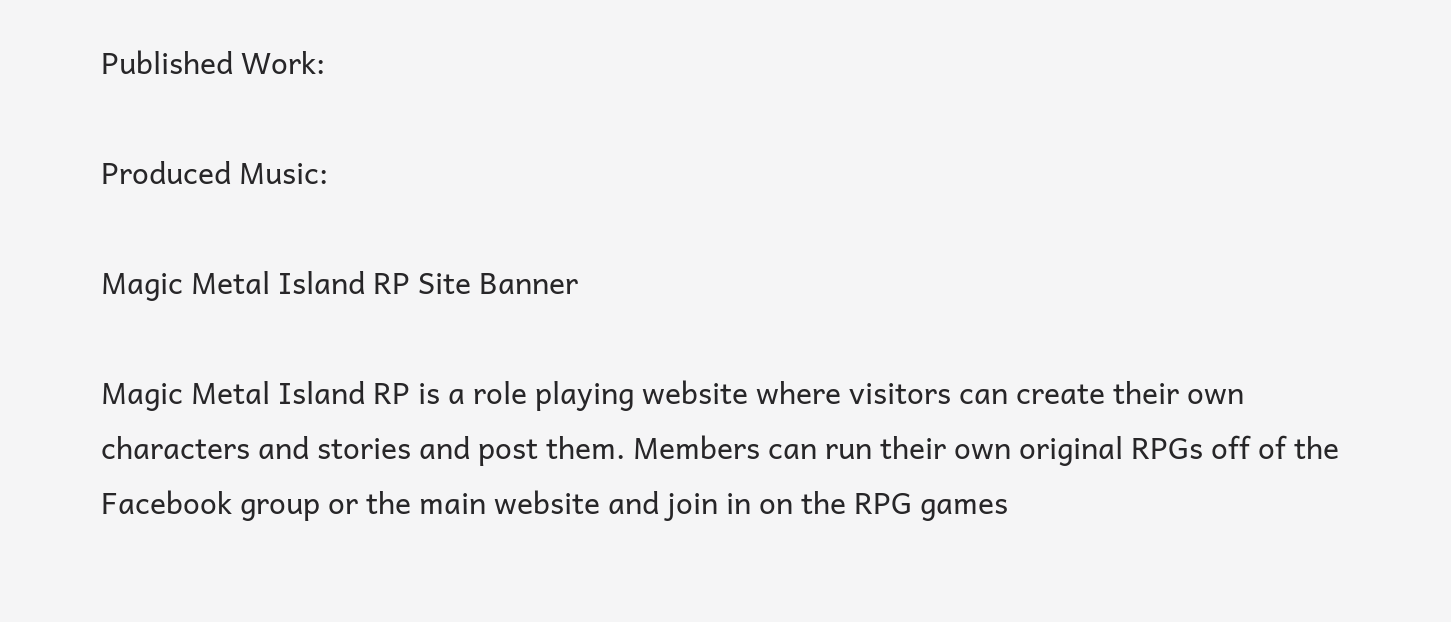Published Work:

Produced Music:

Magic Metal Island RP Site Banner

Magic Metal Island RP is a role playing website where visitors can create their own characters and stories and post them. Members can run their own original RPGs off of the Facebook group or the main website and join in on the RPG games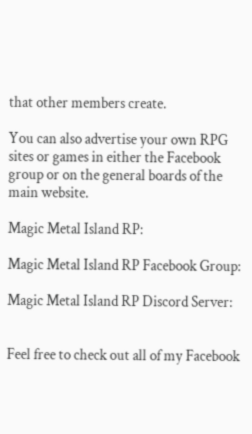that other members create.

You can also advertise your own RPG sites or games in either the Facebook group or on the general boards of the main website.

Magic Metal Island RP:

Magic Metal Island RP Facebook Group:

Magic Metal Island RP Discord Server:


Feel free to check out all of my Facebook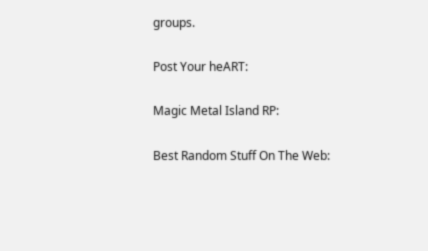groups.

Post Your heART:

Magic Metal Island RP:

Best Random Stuff On The Web: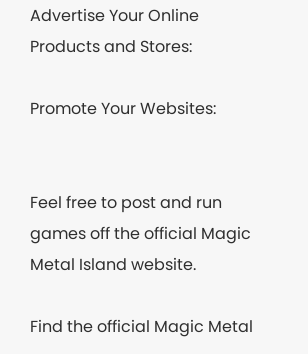Advertise Your Online Products and Stores:

Promote Your Websites:


Feel free to post and run games off the official Magic Metal Island website.

Find the official Magic Metal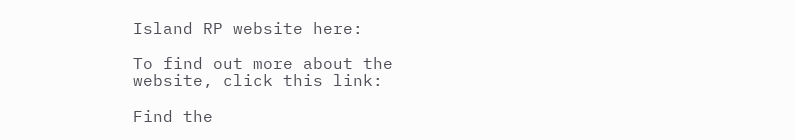Island RP website here:

To find out more about the website, click this link:

Find the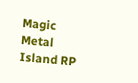Magic Metal Island RP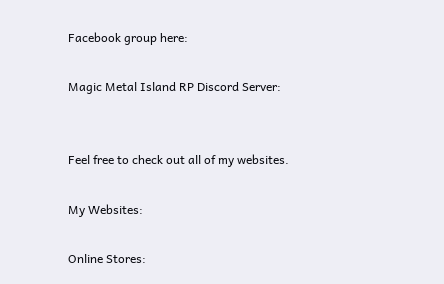Facebook group here:

Magic Metal Island RP Discord Server:


Feel free to check out all of my websites.

My Websites:

Online Stores: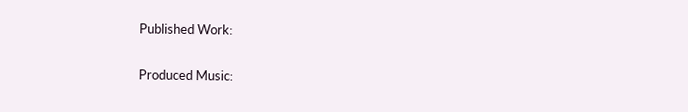Published Work:

Produced Music: